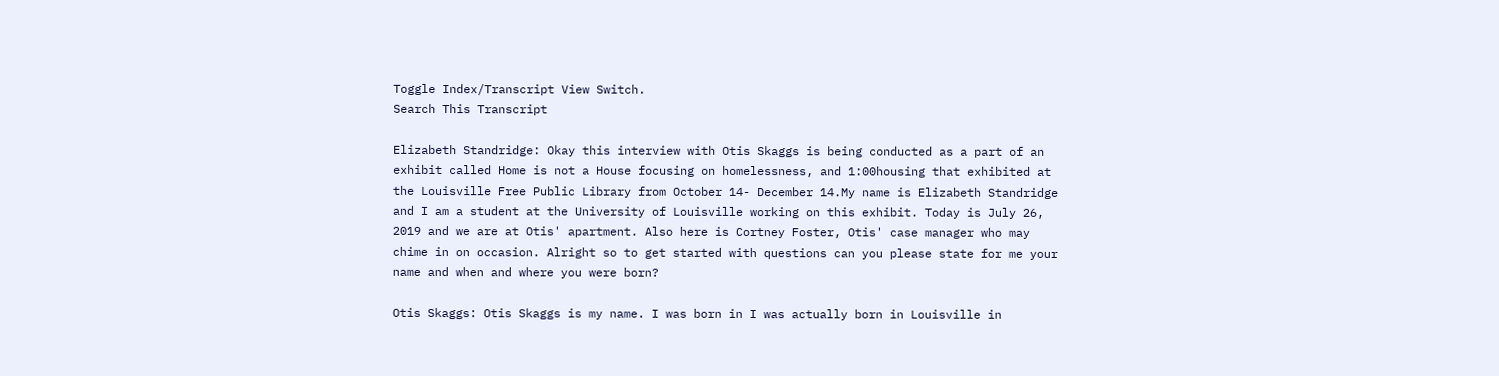Toggle Index/Transcript View Switch.
Search This Transcript

Elizabeth Standridge: Okay this interview with Otis Skaggs is being conducted as a part of an exhibit called Home is not a House focusing on homelessness, and 1:00housing that exhibited at the Louisville Free Public Library from October 14- December 14.My name is Elizabeth Standridge and I am a student at the University of Louisville working on this exhibit. Today is July 26, 2019 and we are at Otis' apartment. Also here is Cortney Foster, Otis' case manager who may chime in on occasion. Alright so to get started with questions can you please state for me your name and when and where you were born?

Otis Skaggs: Otis Skaggs is my name. I was born in I was actually born in Louisville in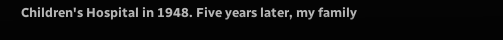Children's Hospital in 1948. Five years later, my family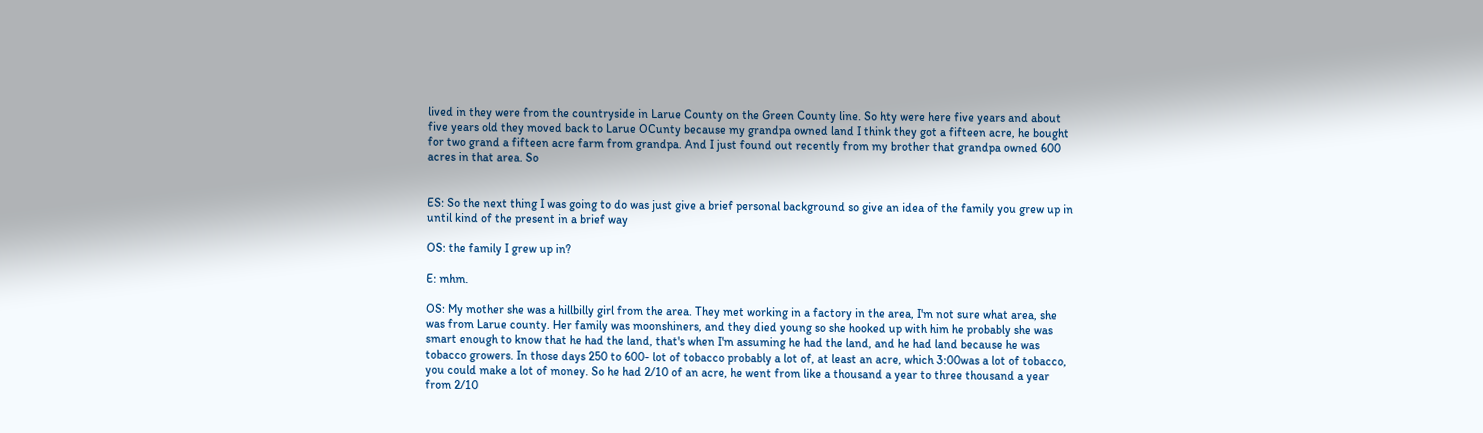lived in they were from the countryside in Larue County on the Green County line. So hty were here five years and about five years old they moved back to Larue OCunty because my grandpa owned land I think they got a fifteen acre, he bought for two grand a fifteen acre farm from grandpa. And I just found out recently from my brother that grandpa owned 600 acres in that area. So


ES: So the next thing I was going to do was just give a brief personal background so give an idea of the family you grew up in until kind of the present in a brief way

OS: the family I grew up in?

E: mhm.

OS: My mother she was a hillbilly girl from the area. They met working in a factory in the area, I'm not sure what area, she was from Larue county. Her family was moonshiners, and they died young so she hooked up with him he probably she was smart enough to know that he had the land, that's when I'm assuming he had the land, and he had land because he was tobacco growers. In those days 250 to 600- lot of tobacco probably a lot of, at least an acre, which 3:00was a lot of tobacco, you could make a lot of money. So he had 2/10 of an acre, he went from like a thousand a year to three thousand a year from 2/10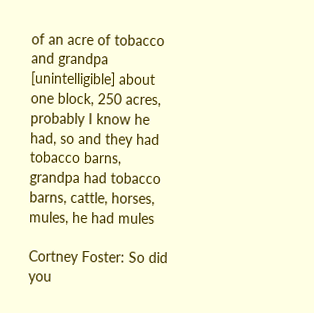of an acre of tobacco and grandpa [unintelligible] about one block, 250 acres, probably I know he had, so and they had tobacco barns, grandpa had tobacco barns, cattle, horses, mules, he had mules

Cortney Foster: So did you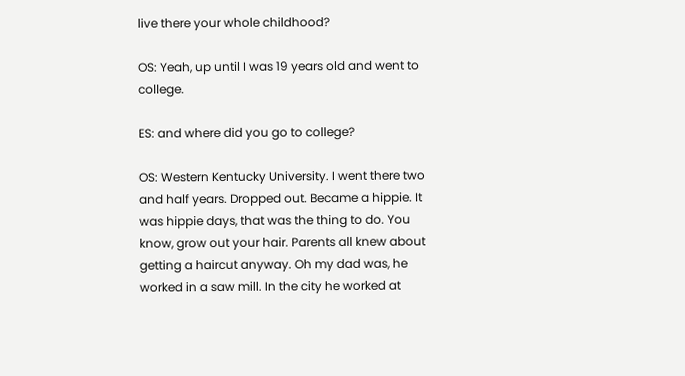live there your whole childhood?

OS: Yeah, up until I was 19 years old and went to college.

ES: and where did you go to college?

OS: Western Kentucky University. I went there two and half years. Dropped out. Became a hippie. It was hippie days, that was the thing to do. You know, grow out your hair. Parents all knew about getting a haircut anyway. Oh my dad was, he worked in a saw mill. In the city he worked at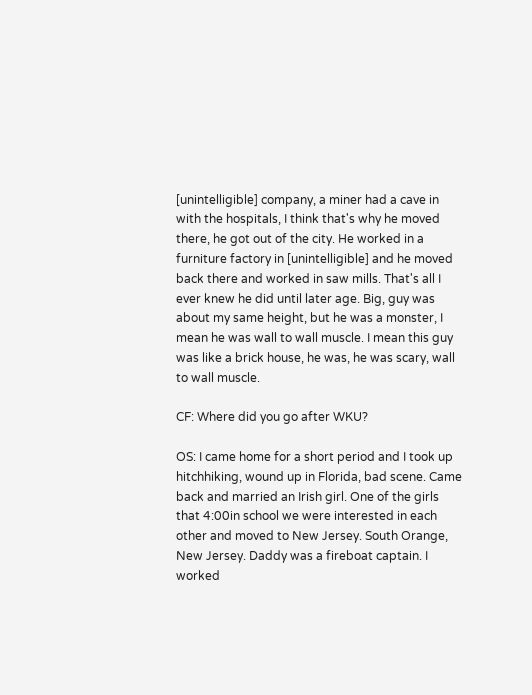[unintelligible] company, a miner had a cave in with the hospitals, I think that's why he moved there, he got out of the city. He worked in a furniture factory in [unintelligible] and he moved back there and worked in saw mills. That's all I ever knew he did until later age. Big, guy was about my same height, but he was a monster, I mean he was wall to wall muscle. I mean this guy was like a brick house, he was, he was scary, wall to wall muscle.

CF: Where did you go after WKU?

OS: I came home for a short period and I took up hitchhiking, wound up in Florida, bad scene. Came back and married an Irish girl. One of the girls that 4:00in school we were interested in each other and moved to New Jersey. South Orange, New Jersey. Daddy was a fireboat captain. I worked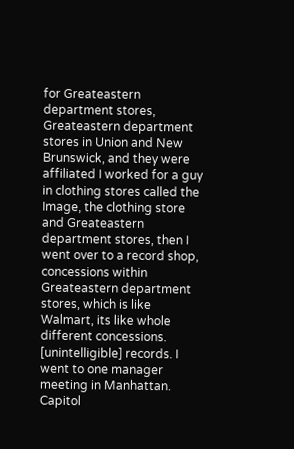for Greateastern department stores, Greateastern department stores in Union and New Brunswick, and they were affiliated I worked for a guy in clothing stores called the Image, the clothing store and Greateastern department stores, then I went over to a record shop, concessions within Greateastern department stores, which is like Walmart, its like whole different concessions. [unintelligible] records. I went to one manager meeting in Manhattan. Capitol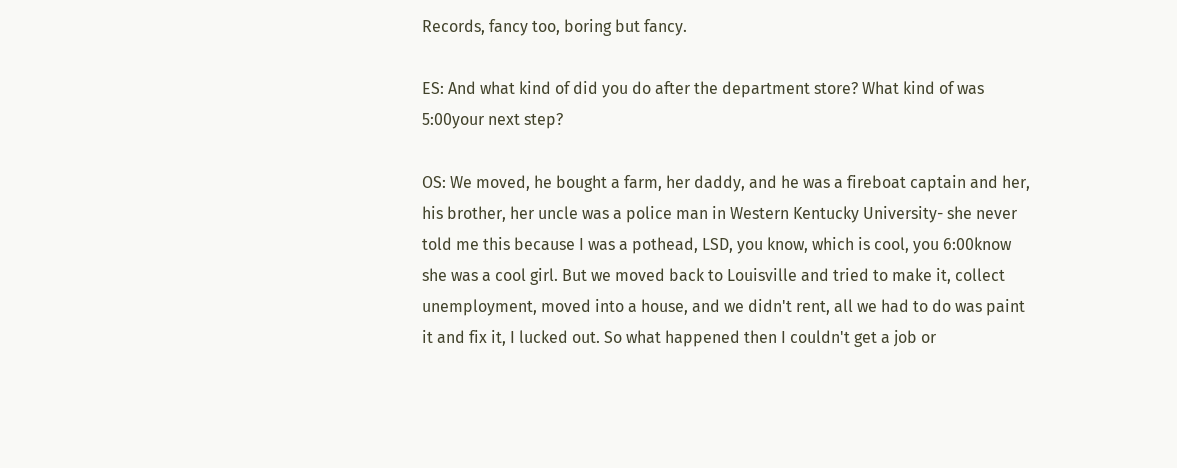Records, fancy too, boring but fancy.

ES: And what kind of did you do after the department store? What kind of was 5:00your next step?

OS: We moved, he bought a farm, her daddy, and he was a fireboat captain and her, his brother, her uncle was a police man in Western Kentucky University- she never told me this because I was a pothead, LSD, you know, which is cool, you 6:00know she was a cool girl. But we moved back to Louisville and tried to make it, collect unemployment, moved into a house, and we didn't rent, all we had to do was paint it and fix it, I lucked out. So what happened then I couldn't get a job or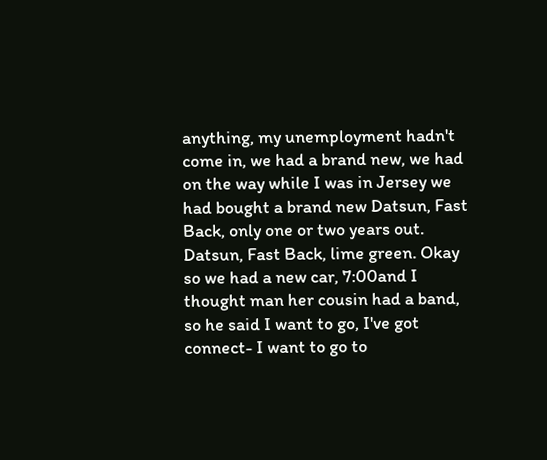anything, my unemployment hadn't come in, we had a brand new, we had on the way while I was in Jersey we had bought a brand new Datsun, Fast Back, only one or two years out. Datsun, Fast Back, lime green. Okay so we had a new car, 7:00and I thought man her cousin had a band, so he said I want to go, I've got connect- I want to go to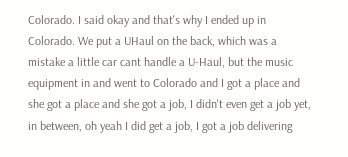Colorado. I said okay and that's why I ended up in Colorado. We put a UHaul on the back, which was a mistake a little car cant handle a U-Haul, but the music equipment in and went to Colorado and I got a place and she got a place and she got a job, I didn't even get a job yet, in between, oh yeah I did get a job, I got a job delivering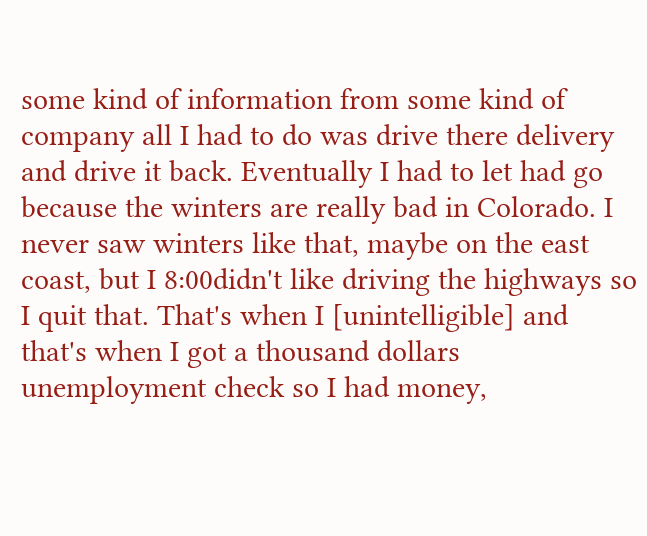some kind of information from some kind of company all I had to do was drive there delivery and drive it back. Eventually I had to let had go because the winters are really bad in Colorado. I never saw winters like that, maybe on the east coast, but I 8:00didn't like driving the highways so I quit that. That's when I [unintelligible] and that's when I got a thousand dollars unemployment check so I had money,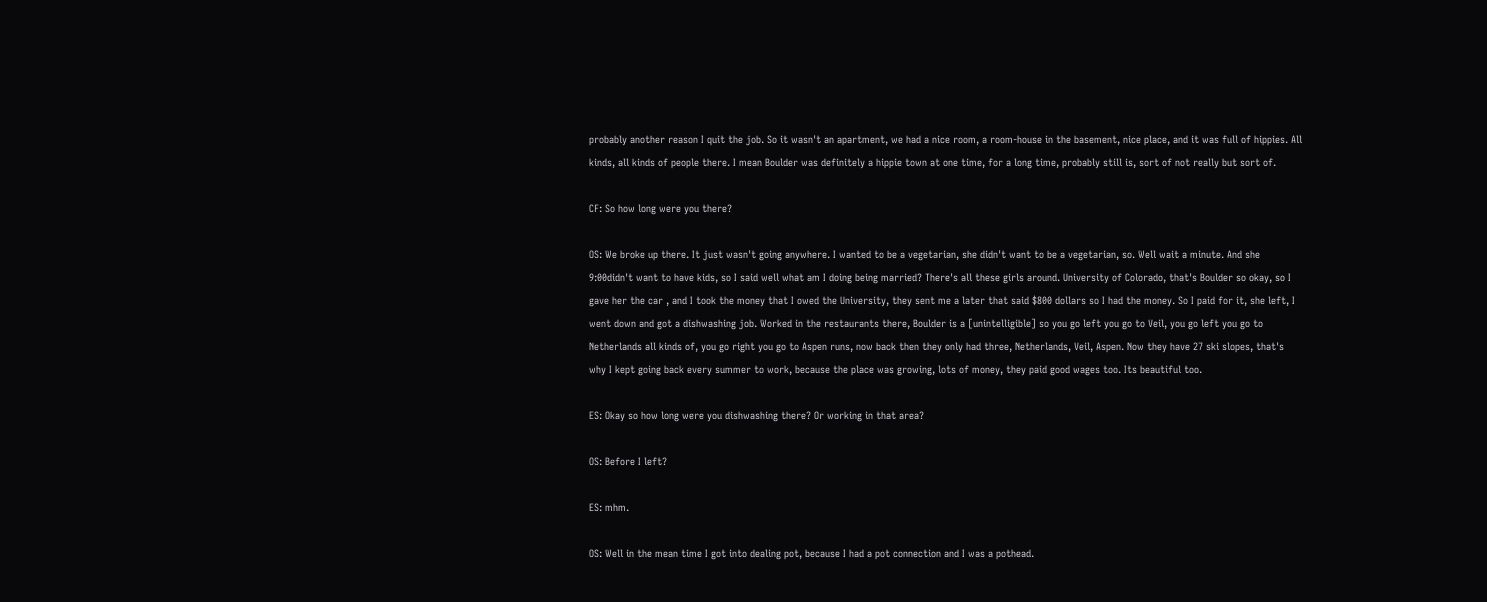probably another reason I quit the job. So it wasn't an apartment, we had a nice room, a room-house in the basement, nice place, and it was full of hippies. All kinds, all kinds of people there. I mean Boulder was definitely a hippie town at one time, for a long time, probably still is, sort of not really but sort of.

CF: So how long were you there?

OS: We broke up there. It just wasn't going anywhere. I wanted to be a vegetarian, she didn't want to be a vegetarian, so. Well wait a minute. And she 9:00didn't want to have kids, so I said well what am I doing being married? There's all these girls around. University of Colorado, that's Boulder so okay, so I gave her the car , and I took the money that I owed the University, they sent me a later that said $800 dollars so I had the money. So I paid for it, she left, I went down and got a dishwashing job. Worked in the restaurants there, Boulder is a [unintelligible] so you go left you go to Veil, you go left you go to Netherlands all kinds of, you go right you go to Aspen runs, now back then they only had three, Netherlands, Veil, Aspen. Now they have 27 ski slopes, that's why I kept going back every summer to work, because the place was growing, lots of money, they paid good wages too. Its beautiful too.

ES: Okay so how long were you dishwashing there? Or working in that area?

OS: Before I left?

ES: mhm.

OS: Well in the mean time I got into dealing pot, because I had a pot connection and I was a pothead.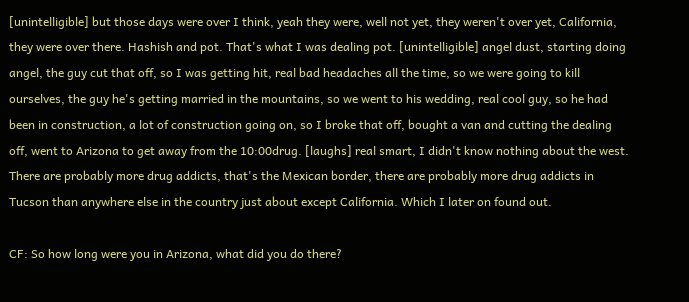[unintelligible] but those days were over I think, yeah they were, well not yet, they weren't over yet, California, they were over there. Hashish and pot. That's what I was dealing pot. [unintelligible] angel dust, starting doing angel, the guy cut that off, so I was getting hit, real bad headaches all the time, so we were going to kill ourselves, the guy he's getting married in the mountains, so we went to his wedding, real cool guy, so he had been in construction, a lot of construction going on, so I broke that off, bought a van and cutting the dealing off, went to Arizona to get away from the 10:00drug. [laughs] real smart, I didn't know nothing about the west. There are probably more drug addicts, that's the Mexican border, there are probably more drug addicts in Tucson than anywhere else in the country just about except California. Which I later on found out.

CF: So how long were you in Arizona, what did you do there?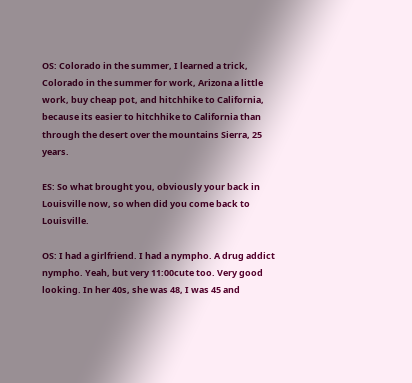OS: Colorado in the summer, I learned a trick, Colorado in the summer for work, Arizona a little work, buy cheap pot, and hitchhike to California, because its easier to hitchhike to California than through the desert over the mountains Sierra, 25 years.

ES: So what brought you, obviously your back in Louisville now, so when did you come back to Louisville.

OS: I had a girlfriend. I had a nympho. A drug addict nympho. Yeah, but very 11:00cute too. Very good looking. In her 40s, she was 48, I was 45 and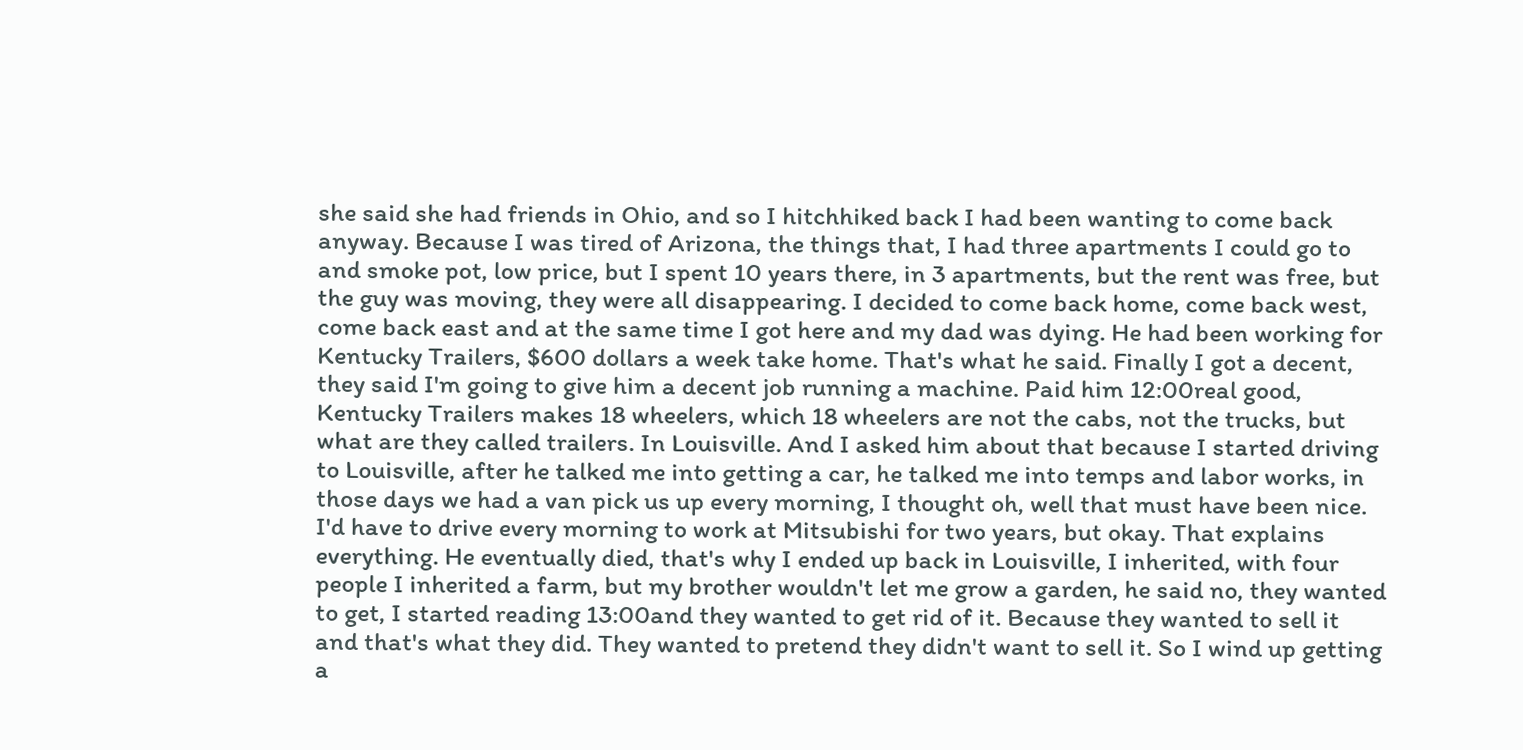she said she had friends in Ohio, and so I hitchhiked back I had been wanting to come back anyway. Because I was tired of Arizona, the things that, I had three apartments I could go to and smoke pot, low price, but I spent 10 years there, in 3 apartments, but the rent was free, but the guy was moving, they were all disappearing. I decided to come back home, come back west, come back east and at the same time I got here and my dad was dying. He had been working for Kentucky Trailers, $600 dollars a week take home. That's what he said. Finally I got a decent, they said I'm going to give him a decent job running a machine. Paid him 12:00real good, Kentucky Trailers makes 18 wheelers, which 18 wheelers are not the cabs, not the trucks, but what are they called trailers. In Louisville. And I asked him about that because I started driving to Louisville, after he talked me into getting a car, he talked me into temps and labor works, in those days we had a van pick us up every morning, I thought oh, well that must have been nice. I'd have to drive every morning to work at Mitsubishi for two years, but okay. That explains everything. He eventually died, that's why I ended up back in Louisville, I inherited, with four people I inherited a farm, but my brother wouldn't let me grow a garden, he said no, they wanted to get, I started reading 13:00and they wanted to get rid of it. Because they wanted to sell it and that's what they did. They wanted to pretend they didn't want to sell it. So I wind up getting a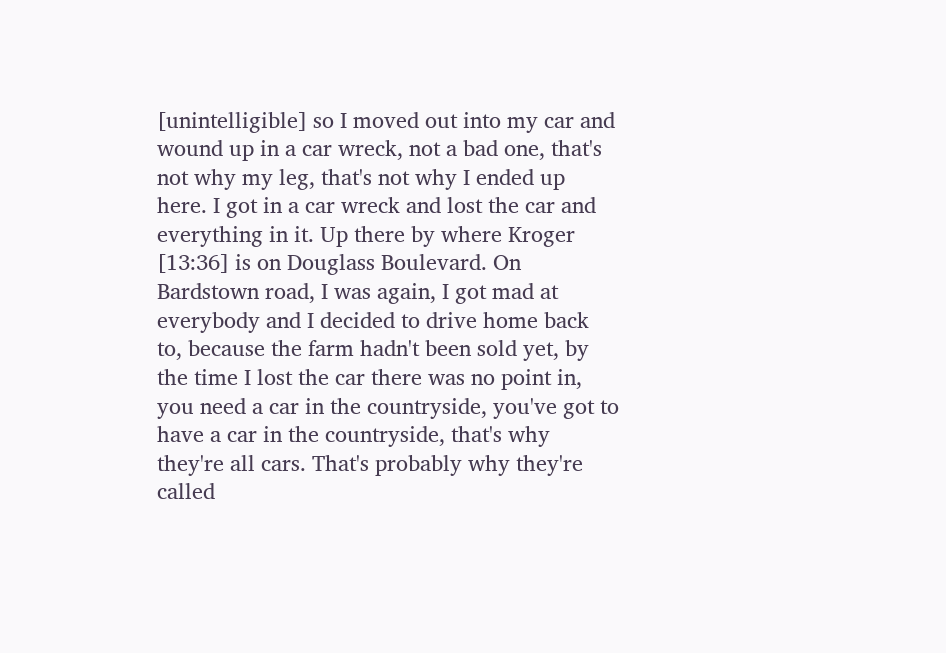[unintelligible] so I moved out into my car and wound up in a car wreck, not a bad one, that's not why my leg, that's not why I ended up here. I got in a car wreck and lost the car and everything in it. Up there by where Kroger [13:36] is on Douglass Boulevard. On Bardstown road, I was again, I got mad at everybody and I decided to drive home back to, because the farm hadn't been sold yet, by the time I lost the car there was no point in, you need a car in the countryside, you've got to have a car in the countryside, that's why they're all cars. That's probably why they're called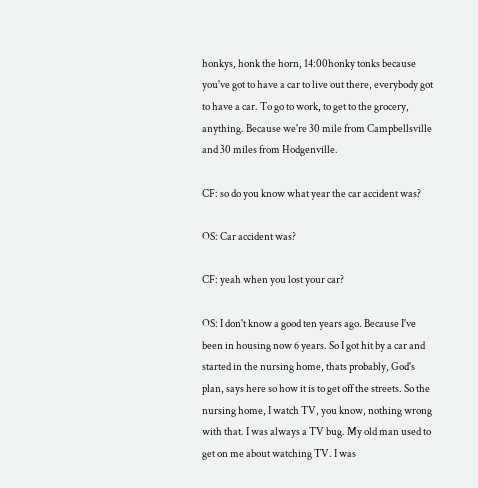honkys, honk the horn, 14:00honky tonks because you've got to have a car to live out there, everybody got to have a car. To go to work, to get to the grocery, anything. Because we're 30 mile from Campbellsville and 30 miles from Hodgenville.

CF: so do you know what year the car accident was?

OS: Car accident was?

CF: yeah when you lost your car?

OS: I don't know a good ten years ago. Because I've been in housing now 6 years. So I got hit by a car and started in the nursing home, thats probably, God's plan, says here so how it is to get off the streets. So the nursing home, I watch TV, you know, nothing wrong with that. I was always a TV bug. My old man used to get on me about watching TV. I was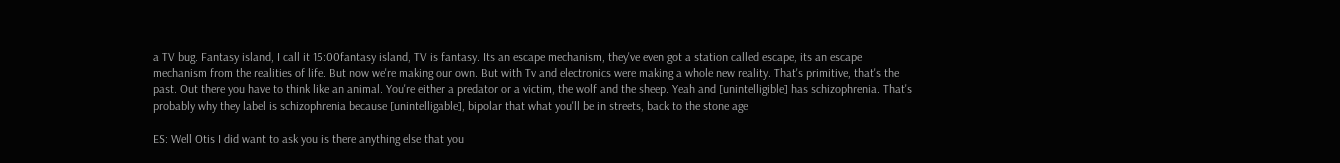a TV bug. Fantasy island, I call it 15:00fantasy island, TV is fantasy. Its an escape mechanism, they've even got a station called escape, its an escape mechanism from the realities of life. But now we're making our own. But with Tv and electronics were making a whole new reality. That's primitive, that's the past. Out there you have to think like an animal. You're either a predator or a victim, the wolf and the sheep. Yeah and [unintelligible] has schizophrenia. That's probably why they label is schizophrenia because [unintelligable], bipolar that what you'll be in streets, back to the stone age

ES: Well Otis I did want to ask you is there anything else that you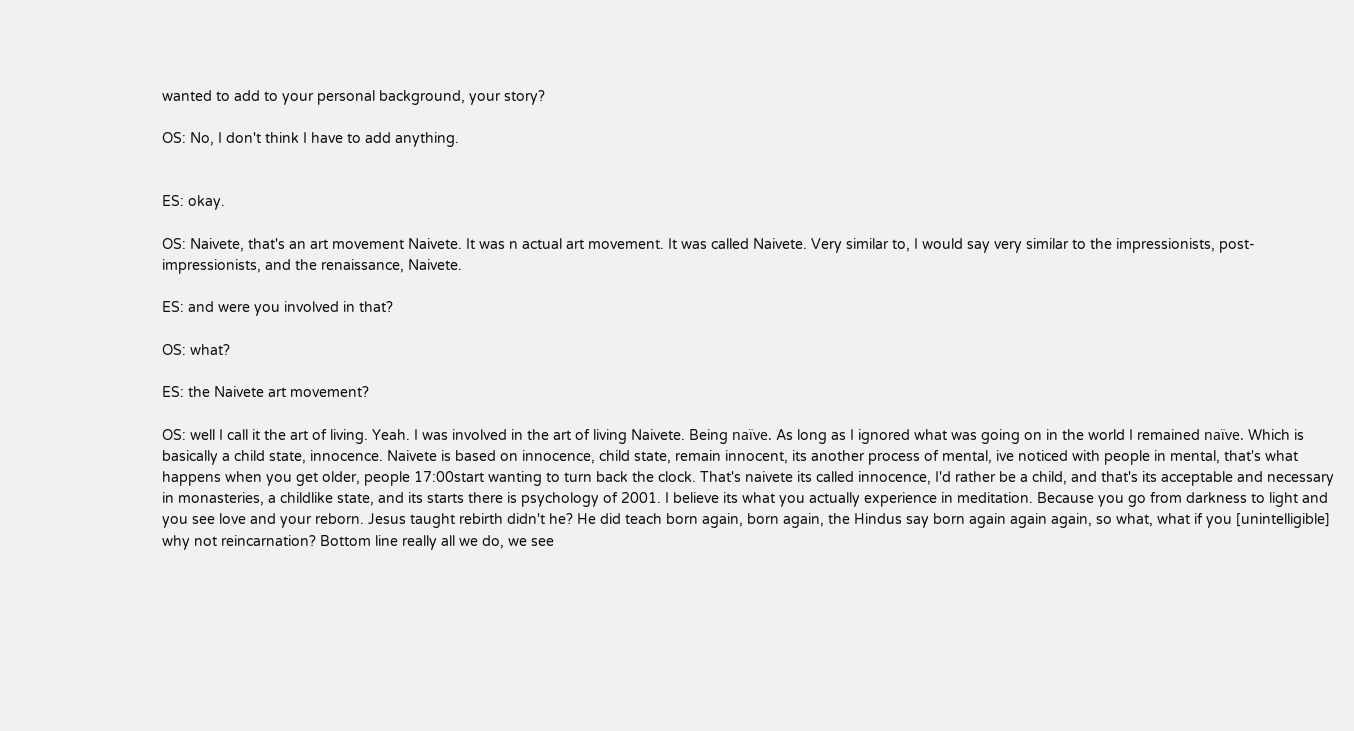wanted to add to your personal background, your story?

OS: No, I don't think I have to add anything.


ES: okay.

OS: Naivete, that's an art movement Naivete. It was n actual art movement. It was called Naivete. Very similar to, I would say very similar to the impressionists, post-impressionists, and the renaissance, Naivete.

ES: and were you involved in that?

OS: what?

ES: the Naivete art movement?

OS: well I call it the art of living. Yeah. I was involved in the art of living Naivete. Being naïve. As long as I ignored what was going on in the world I remained naïve. Which is basically a child state, innocence. Naivete is based on innocence, child state, remain innocent, its another process of mental, ive noticed with people in mental, that's what happens when you get older, people 17:00start wanting to turn back the clock. That's naivete its called innocence, I'd rather be a child, and that's its acceptable and necessary in monasteries, a childlike state, and its starts there is psychology of 2001. I believe its what you actually experience in meditation. Because you go from darkness to light and you see love and your reborn. Jesus taught rebirth didn't he? He did teach born again, born again, the Hindus say born again again again, so what, what if you [unintelligible] why not reincarnation? Bottom line really all we do, we see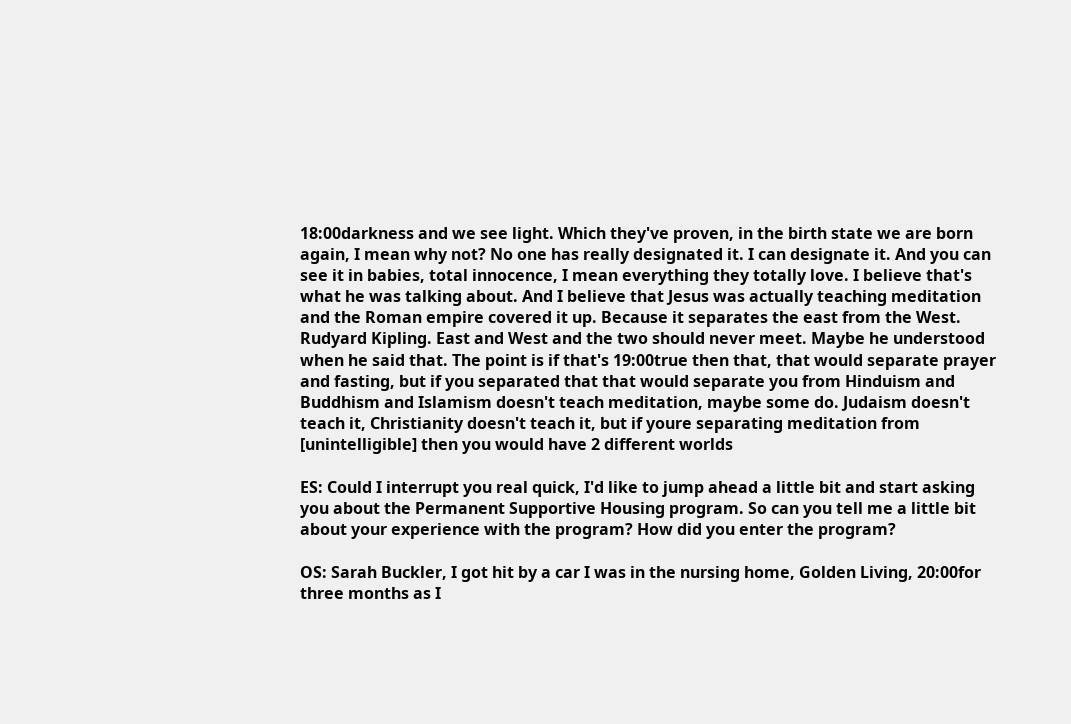18:00darkness and we see light. Which they've proven, in the birth state we are born again, I mean why not? No one has really designated it. I can designate it. And you can see it in babies, total innocence, I mean everything they totally love. I believe that's what he was talking about. And I believe that Jesus was actually teaching meditation and the Roman empire covered it up. Because it separates the east from the West. Rudyard Kipling. East and West and the two should never meet. Maybe he understood when he said that. The point is if that's 19:00true then that, that would separate prayer and fasting, but if you separated that that would separate you from Hinduism and Buddhism and Islamism doesn't teach meditation, maybe some do. Judaism doesn't teach it, Christianity doesn't teach it, but if youre separating meditation from [unintelligible] then you would have 2 different worlds

ES: Could I interrupt you real quick, I'd like to jump ahead a little bit and start asking you about the Permanent Supportive Housing program. So can you tell me a little bit about your experience with the program? How did you enter the program?

OS: Sarah Buckler, I got hit by a car I was in the nursing home, Golden Living, 20:00for three months as I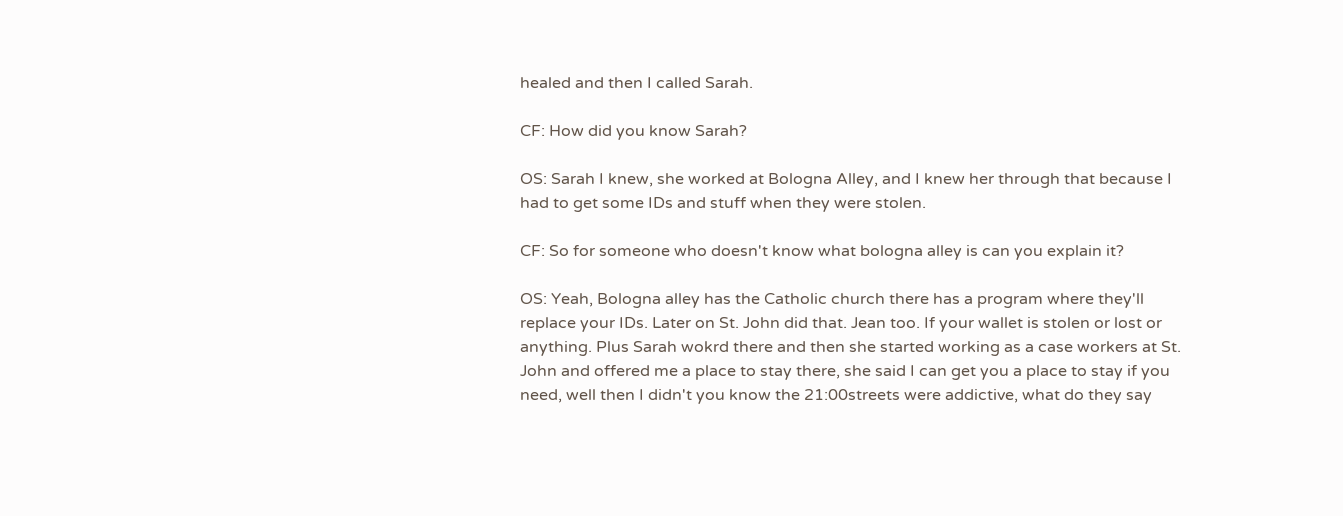healed and then I called Sarah.

CF: How did you know Sarah?

OS: Sarah I knew, she worked at Bologna Alley, and I knew her through that because I had to get some IDs and stuff when they were stolen.

CF: So for someone who doesn't know what bologna alley is can you explain it?

OS: Yeah, Bologna alley has the Catholic church there has a program where they'll replace your IDs. Later on St. John did that. Jean too. If your wallet is stolen or lost or anything. Plus Sarah wokrd there and then she started working as a case workers at St. John and offered me a place to stay there, she said I can get you a place to stay if you need, well then I didn't you know the 21:00streets were addictive, what do they say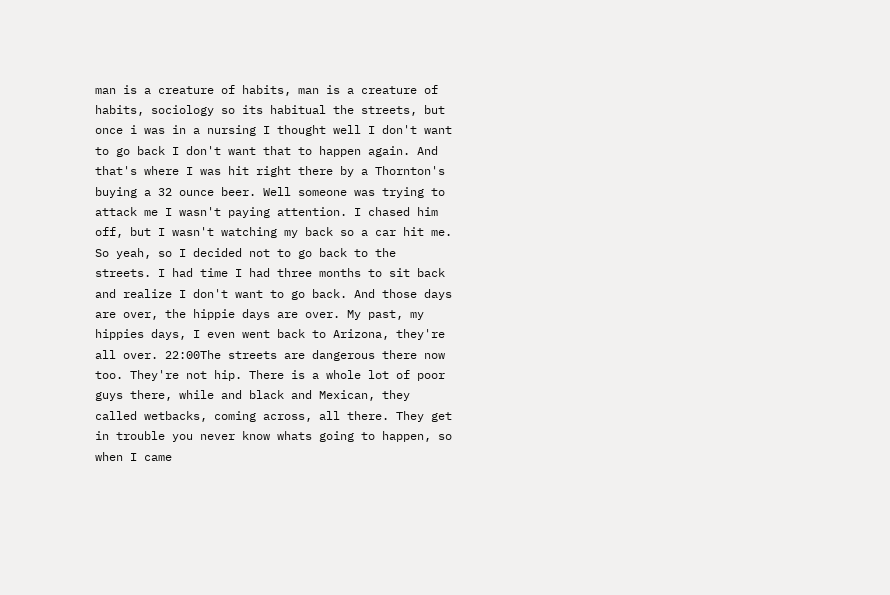man is a creature of habits, man is a creature of habits, sociology so its habitual the streets, but once i was in a nursing I thought well I don't want to go back I don't want that to happen again. And that's where I was hit right there by a Thornton's buying a 32 ounce beer. Well someone was trying to attack me I wasn't paying attention. I chased him off, but I wasn't watching my back so a car hit me. So yeah, so I decided not to go back to the streets. I had time I had three months to sit back and realize I don't want to go back. And those days are over, the hippie days are over. My past, my hippies days, I even went back to Arizona, they're all over. 22:00The streets are dangerous there now too. They're not hip. There is a whole lot of poor guys there, while and black and Mexican, they called wetbacks, coming across, all there. They get in trouble you never know whats going to happen, so when I came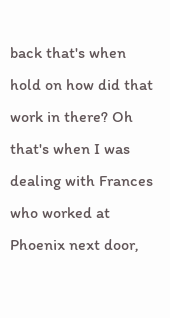back that's when hold on how did that work in there? Oh that's when I was dealing with Frances who worked at Phoenix next door,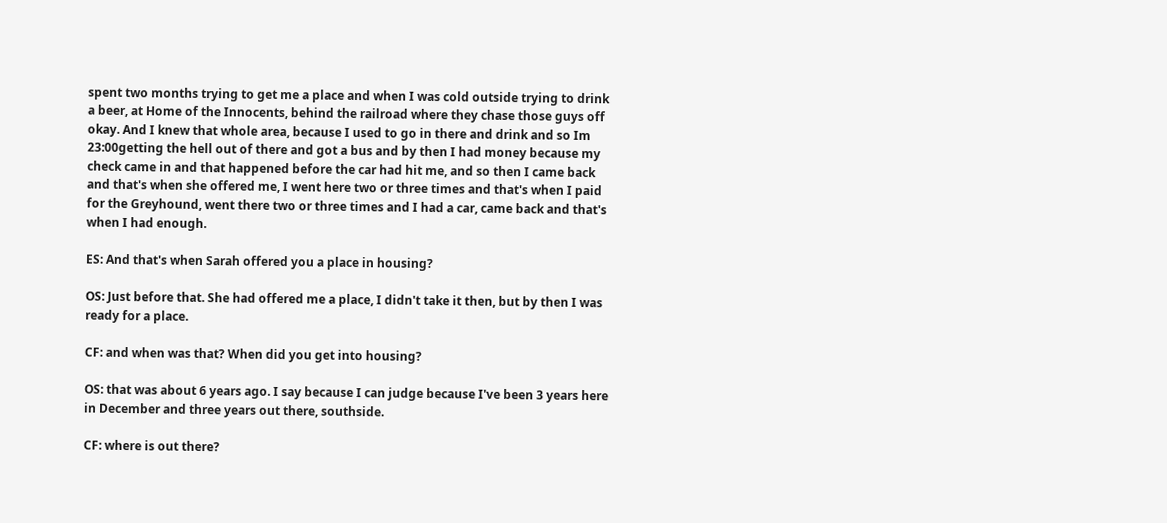spent two months trying to get me a place and when I was cold outside trying to drink a beer, at Home of the Innocents, behind the railroad where they chase those guys off okay. And I knew that whole area, because I used to go in there and drink and so Im 23:00getting the hell out of there and got a bus and by then I had money because my check came in and that happened before the car had hit me, and so then I came back and that's when she offered me, I went here two or three times and that's when I paid for the Greyhound, went there two or three times and I had a car, came back and that's when I had enough.

ES: And that's when Sarah offered you a place in housing?

OS: Just before that. She had offered me a place, I didn't take it then, but by then I was ready for a place.

CF: and when was that? When did you get into housing?

OS: that was about 6 years ago. I say because I can judge because I've been 3 years here in December and three years out there, southside.

CF: where is out there?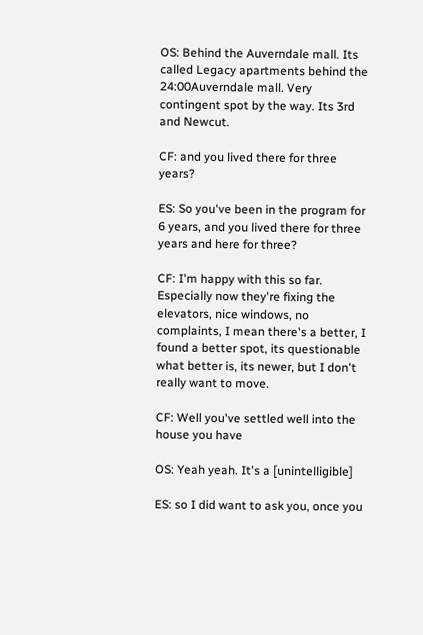OS: Behind the Auverndale mall. Its called Legacy apartments behind the 24:00Auverndale mall. Very contingent spot by the way. Its 3rd and Newcut.

CF: and you lived there for three years?

ES: So you've been in the program for 6 years, and you lived there for three years and here for three?

CF: I'm happy with this so far. Especially now they're fixing the elevators, nice windows, no complaints, I mean there's a better, I found a better spot, its questionable what better is, its newer, but I don't really want to move.

CF: Well you've settled well into the house you have

OS: Yeah yeah. It's a [unintelligible]

ES: so I did want to ask you, once you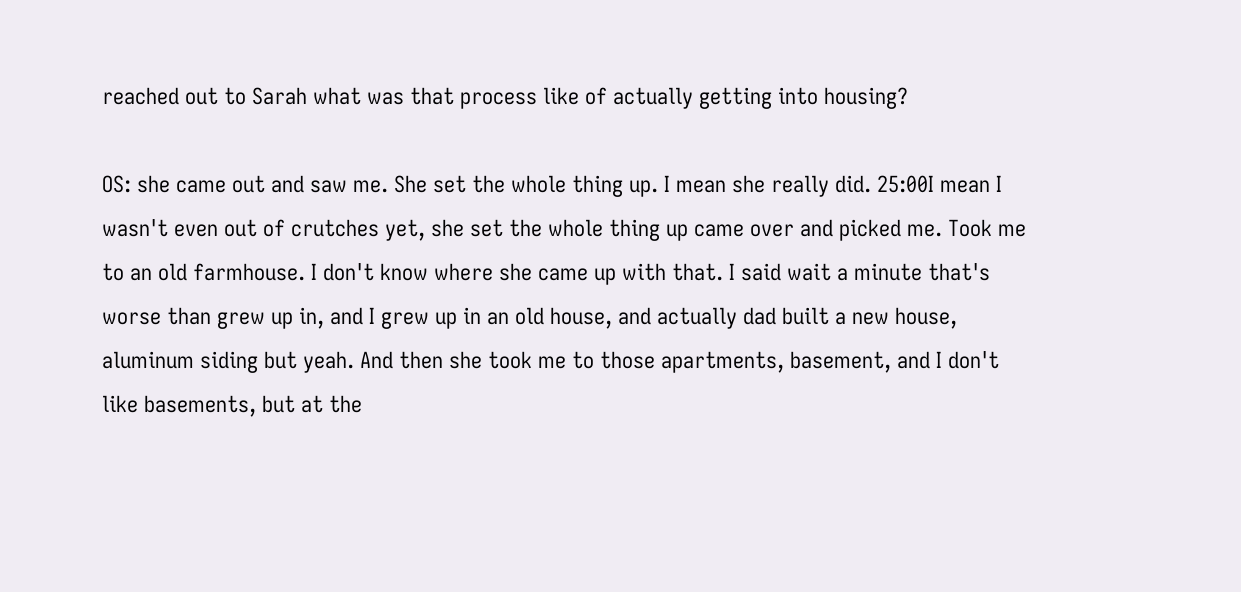reached out to Sarah what was that process like of actually getting into housing?

OS: she came out and saw me. She set the whole thing up. I mean she really did. 25:00I mean I wasn't even out of crutches yet, she set the whole thing up came over and picked me. Took me to an old farmhouse. I don't know where she came up with that. I said wait a minute that's worse than grew up in, and I grew up in an old house, and actually dad built a new house, aluminum siding but yeah. And then she took me to those apartments, basement, and I don't like basements, but at the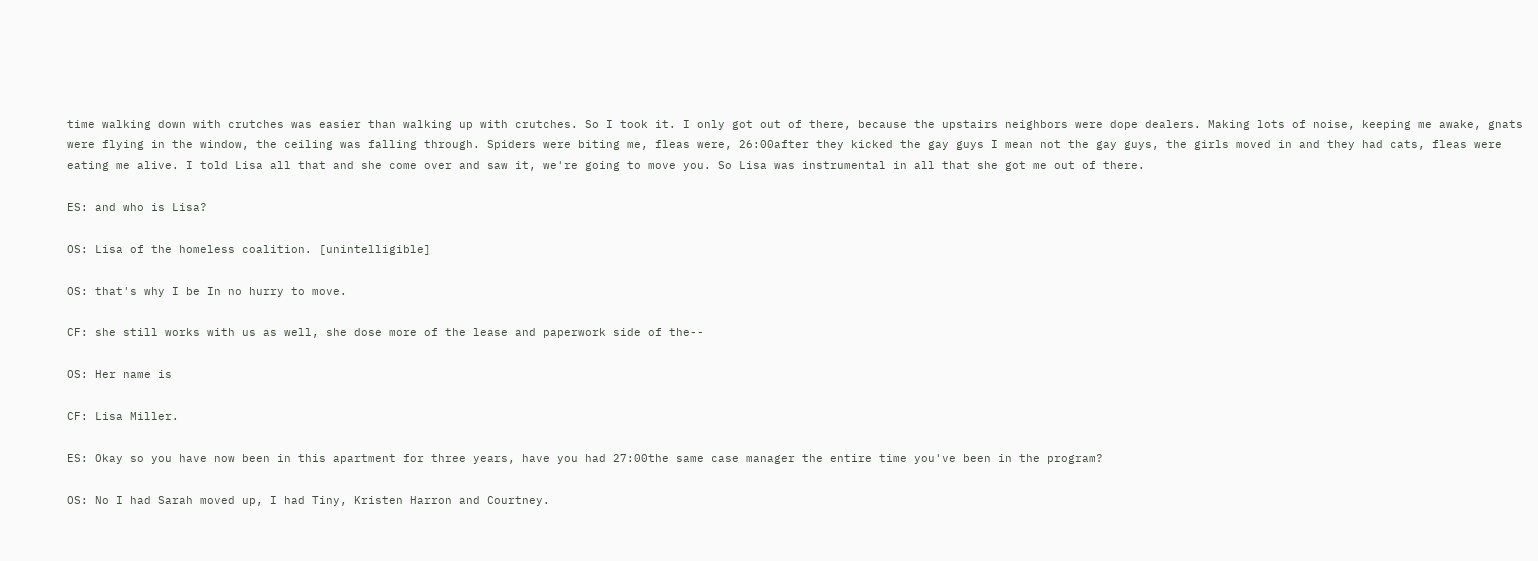time walking down with crutches was easier than walking up with crutches. So I took it. I only got out of there, because the upstairs neighbors were dope dealers. Making lots of noise, keeping me awake, gnats were flying in the window, the ceiling was falling through. Spiders were biting me, fleas were, 26:00after they kicked the gay guys I mean not the gay guys, the girls moved in and they had cats, fleas were eating me alive. I told Lisa all that and she come over and saw it, we're going to move you. So Lisa was instrumental in all that she got me out of there.

ES: and who is Lisa?

OS: Lisa of the homeless coalition. [unintelligible]

OS: that's why I be In no hurry to move.

CF: she still works with us as well, she dose more of the lease and paperwork side of the--

OS: Her name is

CF: Lisa Miller.

ES: Okay so you have now been in this apartment for three years, have you had 27:00the same case manager the entire time you've been in the program?

OS: No I had Sarah moved up, I had Tiny, Kristen Harron and Courtney.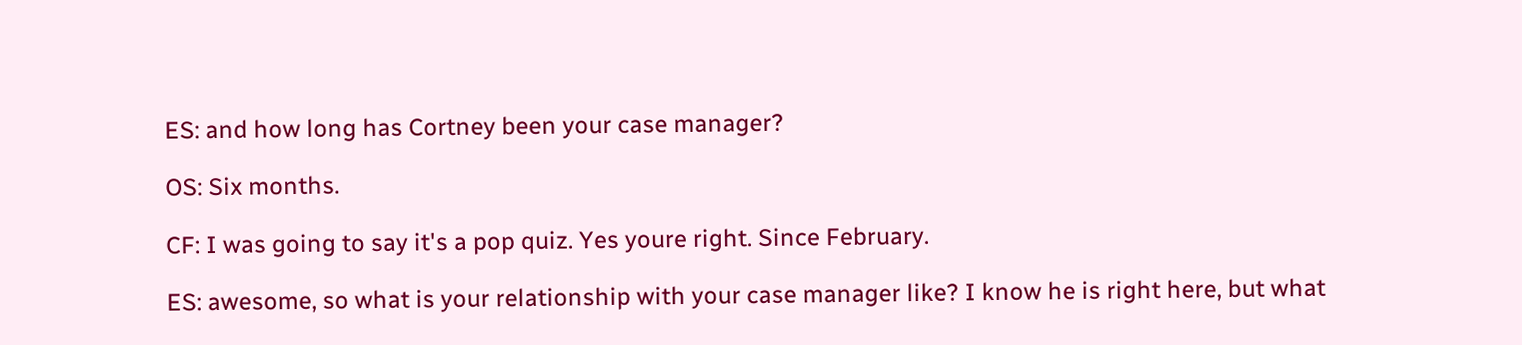ES: and how long has Cortney been your case manager?

OS: Six months.

CF: I was going to say it's a pop quiz. Yes youre right. Since February.

ES: awesome, so what is your relationship with your case manager like? I know he is right here, but what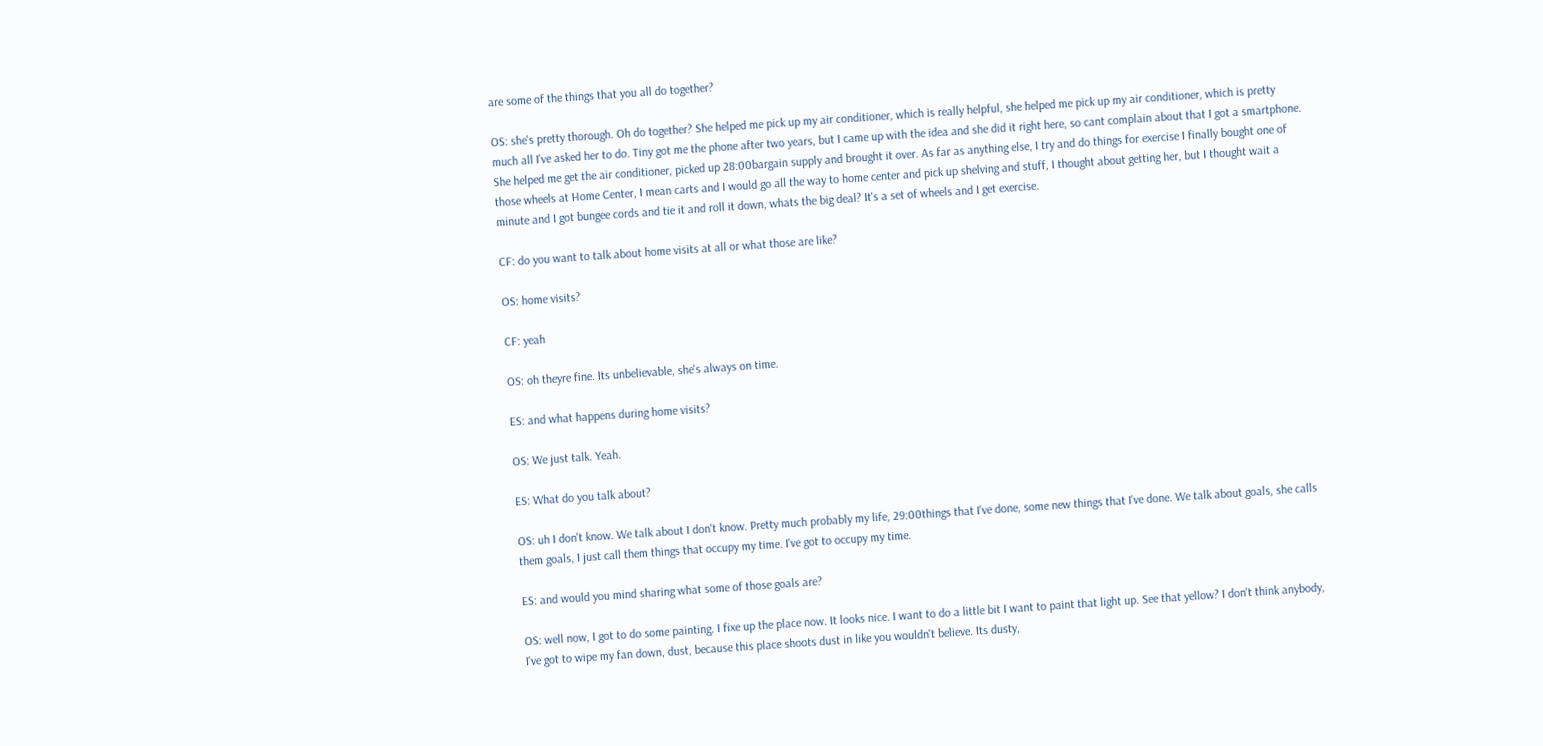are some of the things that you all do together?

OS: she's pretty thorough. Oh do together? She helped me pick up my air conditioner, which is really helpful, she helped me pick up my air conditioner, which is pretty much all I've asked her to do. Tiny got me the phone after two years, but I came up with the idea and she did it right here, so cant complain about that I got a smartphone. She helped me get the air conditioner, picked up 28:00bargain supply and brought it over. As far as anything else, I try and do things for exercise I finally bought one of those wheels at Home Center, I mean carts and I would go all the way to home center and pick up shelving and stuff, I thought about getting her, but I thought wait a minute and I got bungee cords and tie it and roll it down, whats the big deal? It's a set of wheels and I get exercise.

CF: do you want to talk about home visits at all or what those are like?

OS: home visits?

CF: yeah

OS: oh theyre fine. Its unbelievable, she's always on time.

ES: and what happens during home visits?

OS: We just talk. Yeah.

ES: What do you talk about?

OS: uh I don't know. We talk about I don't know. Pretty much probably my life, 29:00things that I've done, some new things that I've done. We talk about goals, she calls them goals, I just call them things that occupy my time. I've got to occupy my time.

ES: and would you mind sharing what some of those goals are?

OS: well now, I got to do some painting. I fixe up the place now. It looks nice. I want to do a little bit I want to paint that light up. See that yellow? I don't think anybody, I've got to wipe my fan down, dust, because this place shoots dust in like you wouldn't believe. Its dusty,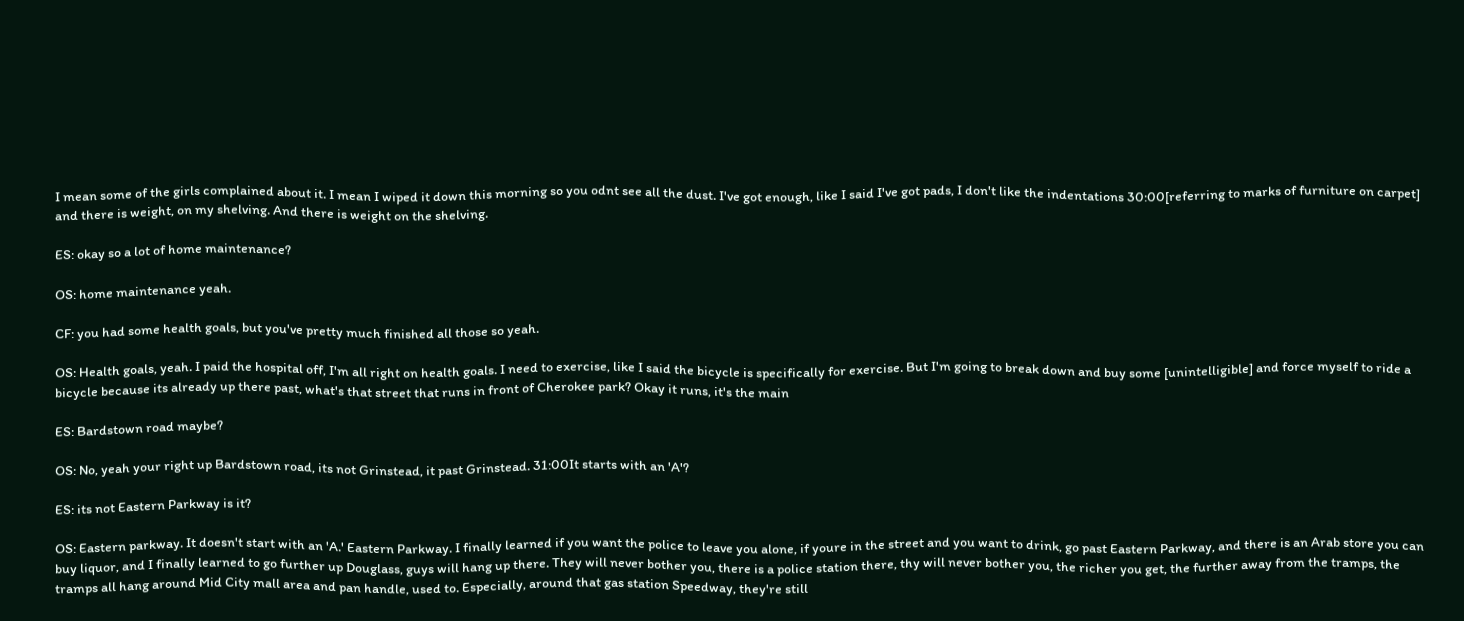I mean some of the girls complained about it. I mean I wiped it down this morning so you odnt see all the dust. I've got enough, like I said I've got pads, I don't like the indentations 30:00[referring to marks of furniture on carpet] and there is weight, on my shelving. And there is weight on the shelving.

ES: okay so a lot of home maintenance?

OS: home maintenance yeah.

CF: you had some health goals, but you've pretty much finished all those so yeah.

OS: Health goals, yeah. I paid the hospital off, I'm all right on health goals. I need to exercise, like I said the bicycle is specifically for exercise. But I'm going to break down and buy some [unintelligible] and force myself to ride a bicycle because its already up there past, what's that street that runs in front of Cherokee park? Okay it runs, it's the main

ES: Bardstown road maybe?

OS: No, yeah your right up Bardstown road, its not Grinstead, it past Grinstead. 31:00It starts with an 'A'?

ES: its not Eastern Parkway is it?

OS: Eastern parkway. It doesn't start with an 'A.' Eastern Parkway. I finally learned if you want the police to leave you alone, if youre in the street and you want to drink, go past Eastern Parkway, and there is an Arab store you can buy liquor, and I finally learned to go further up Douglass, guys will hang up there. They will never bother you, there is a police station there, thy will never bother you, the richer you get, the further away from the tramps, the tramps all hang around Mid City mall area and pan handle, used to. Especially, around that gas station Speedway, they're still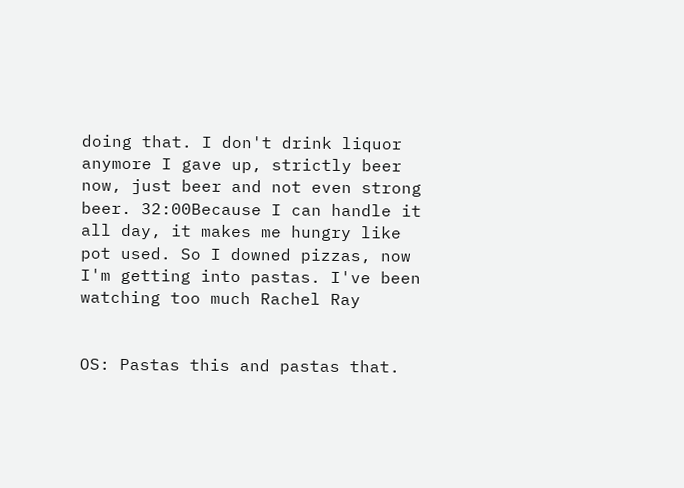doing that. I don't drink liquor anymore I gave up, strictly beer now, just beer and not even strong beer. 32:00Because I can handle it all day, it makes me hungry like pot used. So I downed pizzas, now I'm getting into pastas. I've been watching too much Rachel Ray


OS: Pastas this and pastas that.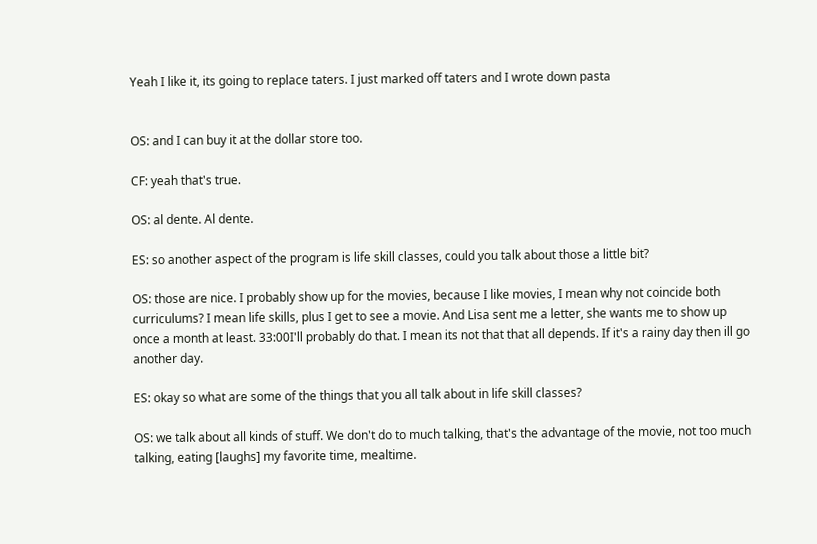Yeah I like it, its going to replace taters. I just marked off taters and I wrote down pasta


OS: and I can buy it at the dollar store too.

CF: yeah that's true.

OS: al dente. Al dente.

ES: so another aspect of the program is life skill classes, could you talk about those a little bit?

OS: those are nice. I probably show up for the movies, because I like movies, I mean why not coincide both curriculums? I mean life skills, plus I get to see a movie. And Lisa sent me a letter, she wants me to show up once a month at least. 33:00I'll probably do that. I mean its not that that all depends. If it's a rainy day then ill go another day.

ES: okay so what are some of the things that you all talk about in life skill classes?

OS: we talk about all kinds of stuff. We don't do to much talking, that's the advantage of the movie, not too much talking, eating [laughs] my favorite time, mealtime.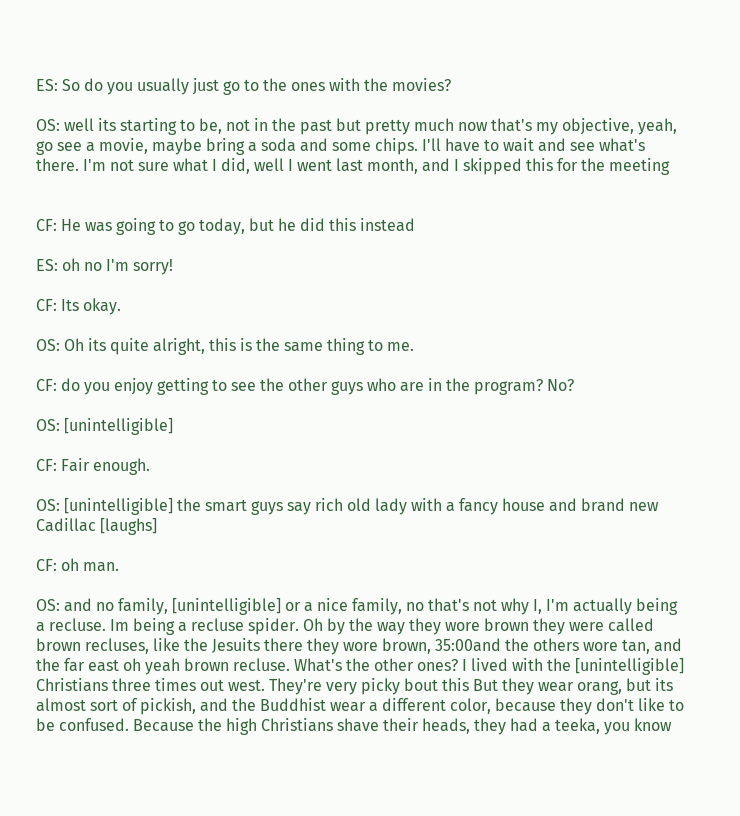ES: So do you usually just go to the ones with the movies?

OS: well its starting to be, not in the past but pretty much now that's my objective, yeah, go see a movie, maybe bring a soda and some chips. I'll have to wait and see what's there. I'm not sure what I did, well I went last month, and I skipped this for the meeting


CF: He was going to go today, but he did this instead

ES: oh no I'm sorry!

CF: Its okay.

OS: Oh its quite alright, this is the same thing to me.

CF: do you enjoy getting to see the other guys who are in the program? No?

OS: [unintelligible]

CF: Fair enough.

OS: [unintelligible] the smart guys say rich old lady with a fancy house and brand new Cadillac [laughs]

CF: oh man.

OS: and no family, [unintelligible] or a nice family, no that's not why I, I'm actually being a recluse. Im being a recluse spider. Oh by the way they wore brown they were called brown recluses, like the Jesuits there they wore brown, 35:00and the others wore tan, and the far east oh yeah brown recluse. What's the other ones? I lived with the [unintelligible] Christians three times out west. They're very picky bout this But they wear orang, but its almost sort of pickish, and the Buddhist wear a different color, because they don't like to be confused. Because the high Christians shave their heads, they had a teeka, you know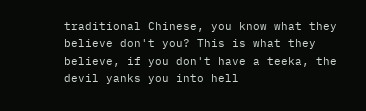traditional Chinese, you know what they believe don't you? This is what they believe, if you don't have a teeka, the devil yanks you into hell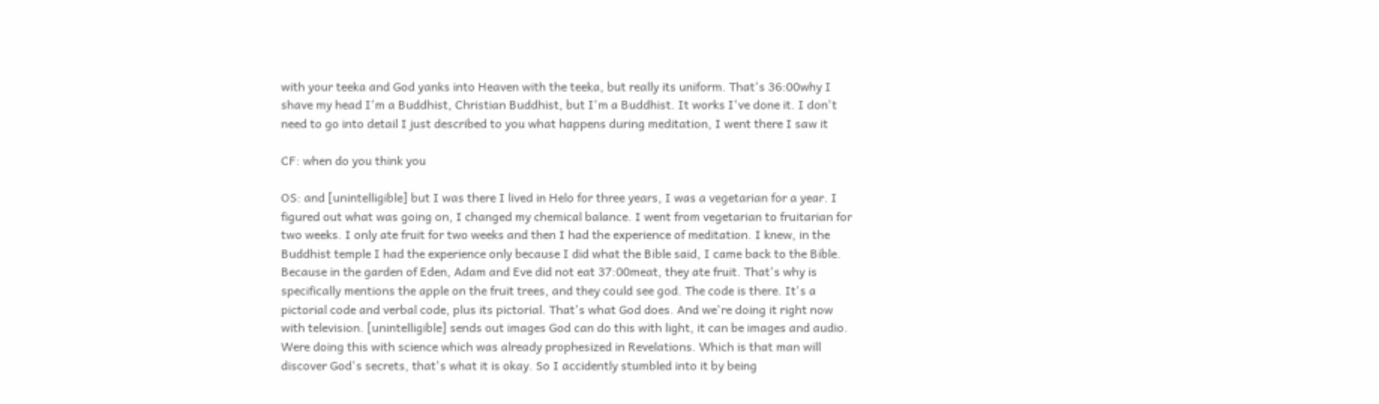with your teeka and God yanks into Heaven with the teeka, but really its uniform. That's 36:00why I shave my head I'm a Buddhist, Christian Buddhist, but I'm a Buddhist. It works I've done it. I don't need to go into detail I just described to you what happens during meditation, I went there I saw it

CF: when do you think you

OS: and [unintelligible] but I was there I lived in Helo for three years, I was a vegetarian for a year. I figured out what was going on, I changed my chemical balance. I went from vegetarian to fruitarian for two weeks. I only ate fruit for two weeks and then I had the experience of meditation. I knew, in the Buddhist temple I had the experience only because I did what the Bible said, I came back to the Bible. Because in the garden of Eden, Adam and Eve did not eat 37:00meat, they ate fruit. That's why is specifically mentions the apple on the fruit trees, and they could see god. The code is there. It's a pictorial code and verbal code, plus its pictorial. That's what God does. And we're doing it right now with television. [unintelligible] sends out images God can do this with light, it can be images and audio. Were doing this with science which was already prophesized in Revelations. Which is that man will discover God's secrets, that's what it is okay. So I accidently stumbled into it by being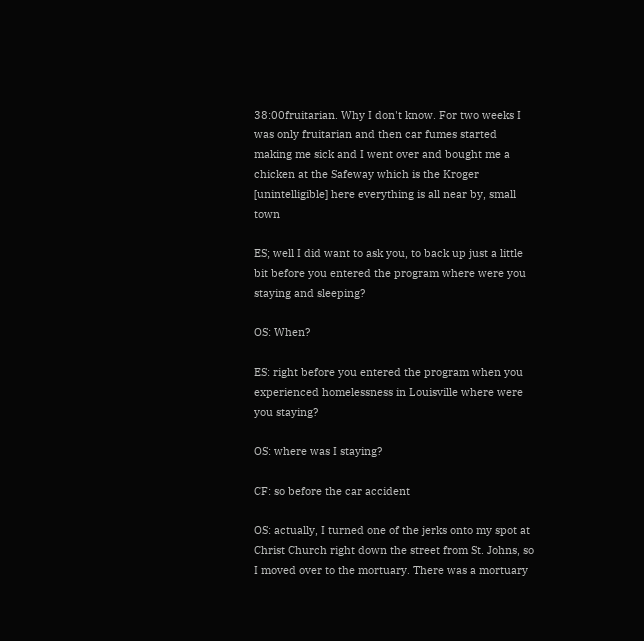38:00fruitarian. Why I don't know. For two weeks I was only fruitarian and then car fumes started making me sick and I went over and bought me a chicken at the Safeway which is the Kroger [unintelligible] here everything is all near by, small town

ES; well I did want to ask you, to back up just a little bit before you entered the program where were you staying and sleeping?

OS: When?

ES: right before you entered the program when you experienced homelessness in Louisville where were you staying?

OS: where was I staying?

CF: so before the car accident

OS: actually, I turned one of the jerks onto my spot at Christ Church right down the street from St. Johns, so I moved over to the mortuary. There was a mortuary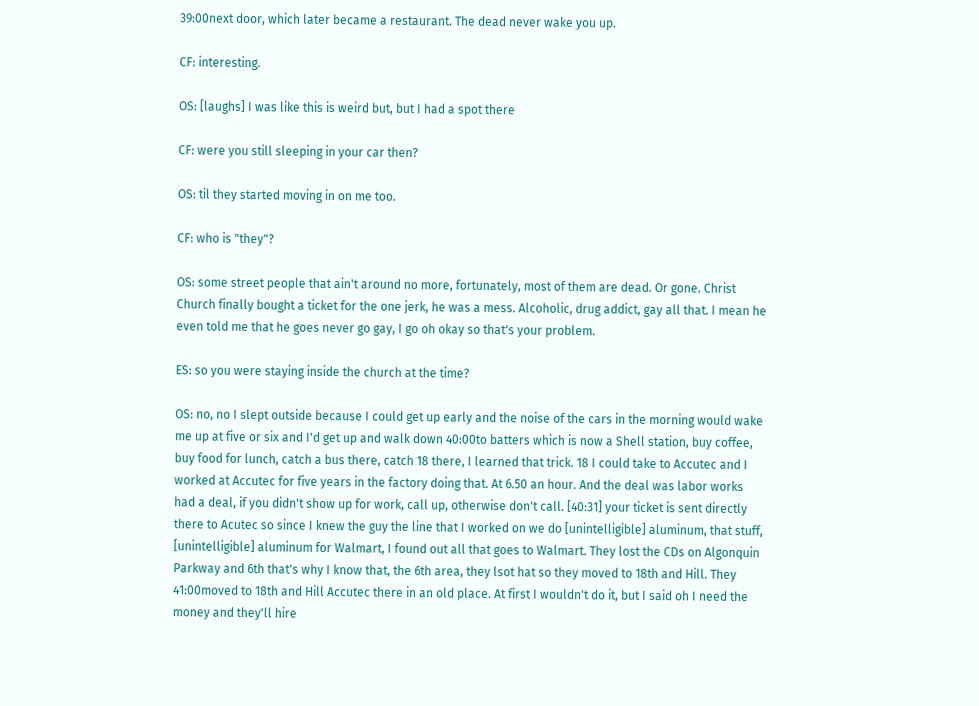39:00next door, which later became a restaurant. The dead never wake you up.

CF: interesting.

OS: [laughs] I was like this is weird but, but I had a spot there

CF: were you still sleeping in your car then?

OS: til they started moving in on me too.

CF: who is "they"?

OS: some street people that ain't around no more, fortunately, most of them are dead. Or gone. Christ Church finally bought a ticket for the one jerk, he was a mess. Alcoholic, drug addict, gay all that. I mean he even told me that he goes never go gay, I go oh okay so that's your problem.

ES: so you were staying inside the church at the time?

OS: no, no I slept outside because I could get up early and the noise of the cars in the morning would wake me up at five or six and I'd get up and walk down 40:00to batters which is now a Shell station, buy coffee, buy food for lunch, catch a bus there, catch 18 there, I learned that trick. 18 I could take to Accutec and I worked at Accutec for five years in the factory doing that. At 6.50 an hour. And the deal was labor works had a deal, if you didn't show up for work, call up, otherwise don't call. [40:31] your ticket is sent directly there to Acutec so since I knew the guy the line that I worked on we do [unintelligible] aluminum, that stuff, [unintelligible] aluminum for Walmart, I found out all that goes to Walmart. They lost the CDs on Algonquin Parkway and 6th that's why I know that, the 6th area, they lsot hat so they moved to 18th and Hill. They 41:00moved to 18th and Hill Accutec there in an old place. At first I wouldn't do it, but I said oh I need the money and they'll hire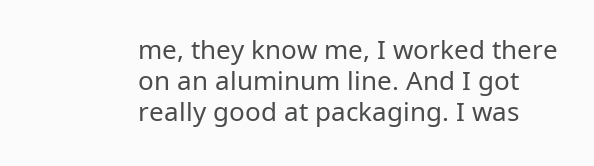me, they know me, I worked there on an aluminum line. And I got really good at packaging. I was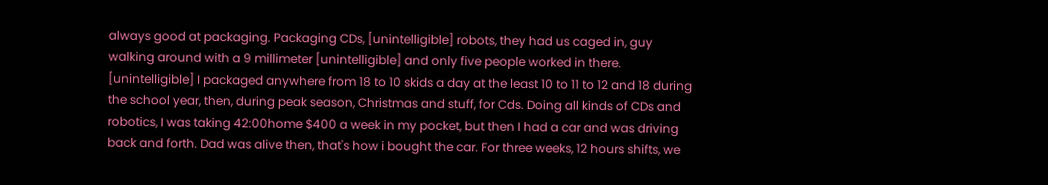always good at packaging. Packaging CDs, [unintelligible] robots, they had us caged in, guy walking around with a 9 millimeter [unintelligible] and only five people worked in there. [unintelligible] I packaged anywhere from 18 to 10 skids a day at the least 10 to 11 to 12 and 18 during the school year, then, during peak season, Christmas and stuff, for Cds. Doing all kinds of CDs and robotics, I was taking 42:00home $400 a week in my pocket, but then I had a car and was driving back and forth. Dad was alive then, that's how i bought the car. For three weeks, 12 hours shifts, we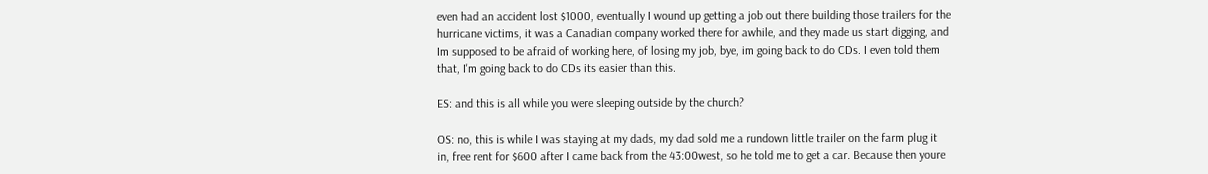even had an accident lost $1000, eventually I wound up getting a job out there building those trailers for the hurricane victims, it was a Canadian company worked there for awhile, and they made us start digging, and Im supposed to be afraid of working here, of losing my job, bye, im going back to do CDs. I even told them that, I'm going back to do CDs its easier than this.

ES: and this is all while you were sleeping outside by the church?

OS: no, this is while I was staying at my dads, my dad sold me a rundown little trailer on the farm plug it in, free rent for $600 after I came back from the 43:00west, so he told me to get a car. Because then youre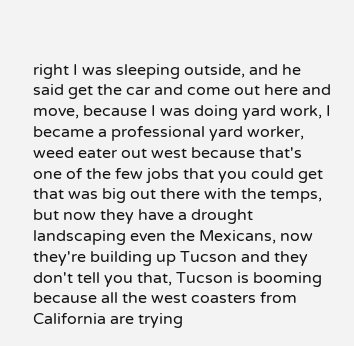right I was sleeping outside, and he said get the car and come out here and move, because I was doing yard work, I became a professional yard worker, weed eater out west because that's one of the few jobs that you could get that was big out there with the temps, but now they have a drought landscaping even the Mexicans, now they're building up Tucson and they don't tell you that, Tucson is booming because all the west coasters from California are trying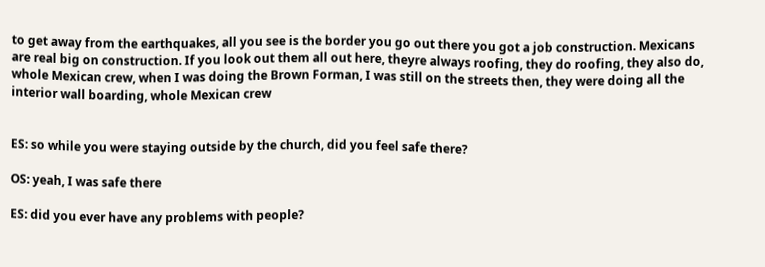to get away from the earthquakes, all you see is the border you go out there you got a job construction. Mexicans are real big on construction. If you look out them all out here, theyre always roofing, they do roofing, they also do, whole Mexican crew, when I was doing the Brown Forman, I was still on the streets then, they were doing all the interior wall boarding, whole Mexican crew


ES: so while you were staying outside by the church, did you feel safe there?

OS: yeah, I was safe there

ES: did you ever have any problems with people?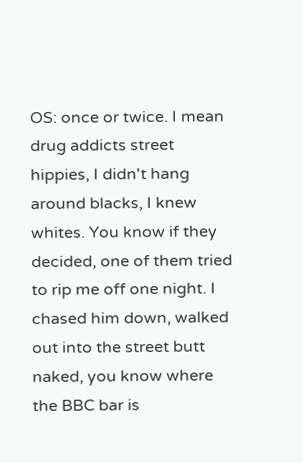OS: once or twice. I mean drug addicts street hippies, I didn't hang around blacks, I knew whites. You know if they decided, one of them tried to rip me off one night. I chased him down, walked out into the street butt naked, you know where the BBC bar is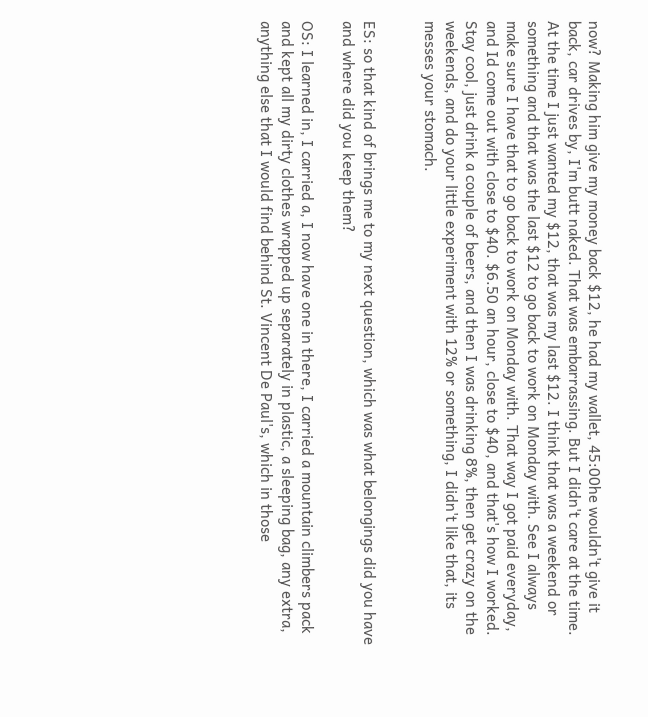now? Making him give my money back $12, he had my wallet, 45:00he wouldn't give it back, car drives by, I'm butt naked. That was embarrassing. But I didn't care at the time. At the time I just wanted my $12, that was my last $12. I think that was a weekend or something and that was the last $12 to go back to work on Monday with. See I always make sure I have that to go back to work on Monday with. That way I got paid everyday, and Id come out with close to $40. $6.50 an hour, close to $40, and that's how I worked. Stay cool, just drink a couple of beers, and then I was drinking 8%, then get crazy on the weekends, and do your little experiment with 12% or something, I didn't like that, its messes your stomach.


ES: so that kind of brings me to my next question, which was what belongings did you have and where did you keep them?

OS: I learned in, I carried a, I now have one in there, I carried a mountain climbers pack and kept all my dirty clothes wrapped up separately in plastic, a sleeping bag, any extra, anything else that I would find behind St. Vincent De Paul's, which in those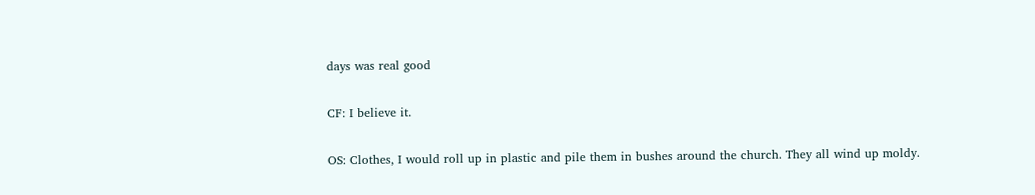days was real good

CF: I believe it.

OS: Clothes, I would roll up in plastic and pile them in bushes around the church. They all wind up moldy.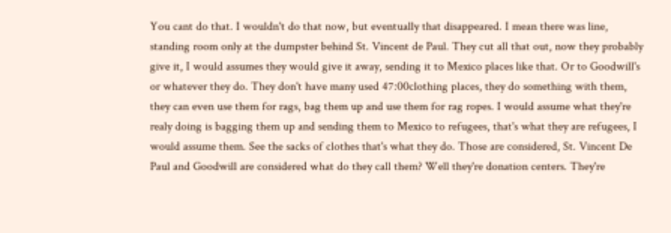You cant do that. I wouldn't do that now, but eventually that disappeared. I mean there was line, standing room only at the dumpster behind St. Vincent de Paul. They cut all that out, now they probably give it, I would assumes they would give it away, sending it to Mexico places like that. Or to Goodwill's or whatever they do. They don't have many used 47:00clothing places, they do something with them, they can even use them for rags, bag them up and use them for rag ropes. I would assume what they're realy doing is bagging them up and sending them to Mexico to refugees, that's what they are refugees, I would assume them. See the sacks of clothes that's what they do. Those are considered, St. Vincent De Paul and Goodwill are considered what do they call them? Well they're donation centers. They're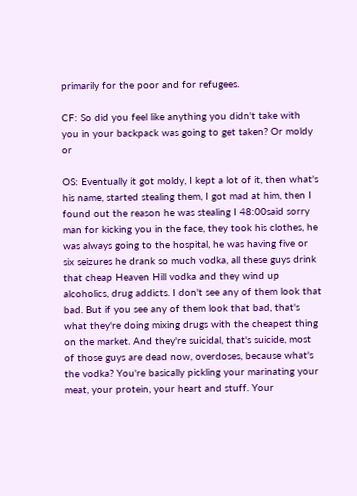primarily for the poor and for refugees.

CF: So did you feel like anything you didn't take with you in your backpack was going to get taken? Or moldy or

OS: Eventually it got moldy, I kept a lot of it, then what's his name, started stealing them, I got mad at him, then I found out the reason he was stealing I 48:00said sorry man for kicking you in the face, they took his clothes, he was always going to the hospital, he was having five or six seizures he drank so much vodka, all these guys drink that cheap Heaven Hill vodka and they wind up alcoholics, drug addicts. I don't see any of them look that bad. But if you see any of them look that bad, that's what they're doing mixing drugs with the cheapest thing on the market. And they're suicidal, that's suicide, most of those guys are dead now, overdoses, because what's the vodka? You're basically pickling your marinating your meat, your protein, your heart and stuff. Your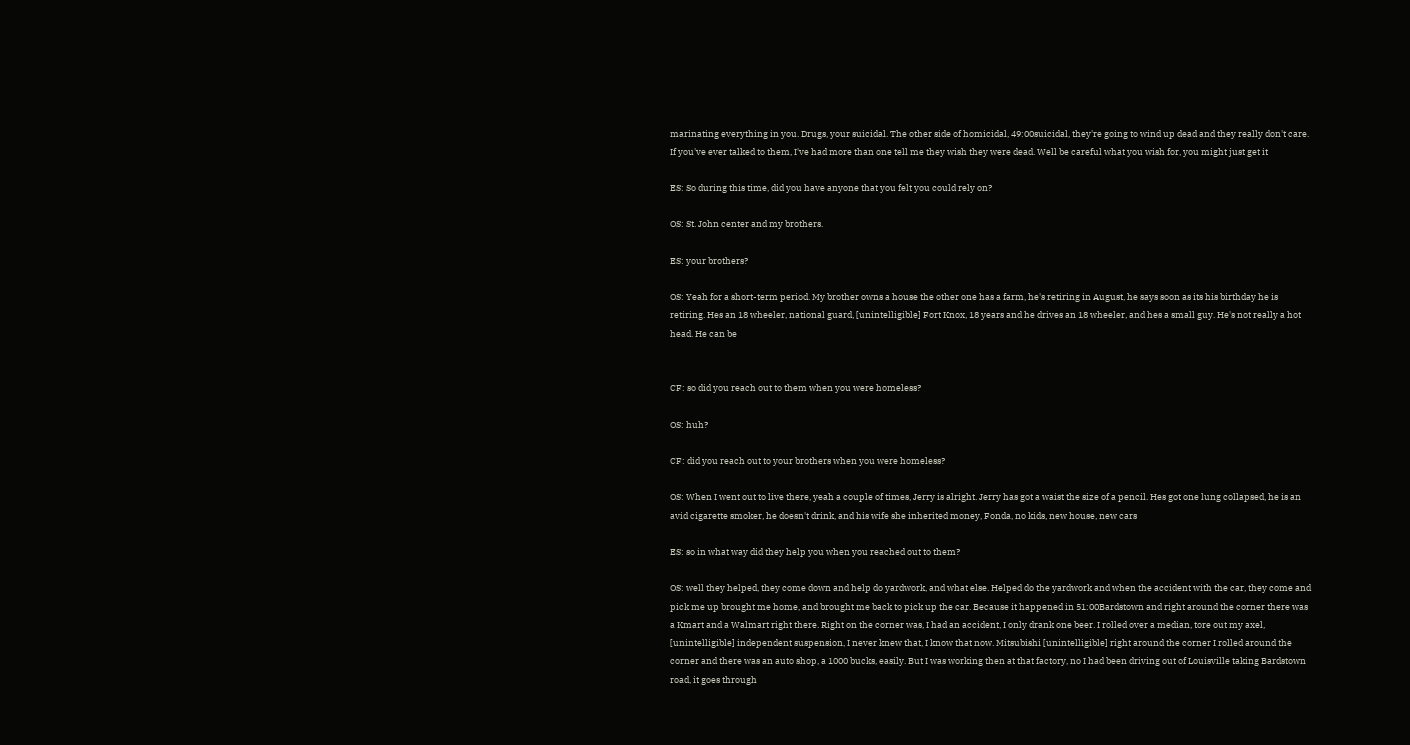marinating everything in you. Drugs, your suicidal. The other side of homicidal, 49:00suicidal, they're going to wind up dead and they really don't care. If you've ever talked to them, I've had more than one tell me they wish they were dead. Well be careful what you wish for, you might just get it

ES: So during this time, did you have anyone that you felt you could rely on?

OS: St. John center and my brothers.

ES: your brothers?

OS: Yeah for a short-term period. My brother owns a house the other one has a farm, he's retiring in August, he says soon as its his birthday he is retiring. Hes an 18 wheeler, national guard, [unintelligible] Fort Knox, 18 years and he drives an 18 wheeler, and hes a small guy. He's not really a hot head. He can be


CF: so did you reach out to them when you were homeless?

OS: huh?

CF: did you reach out to your brothers when you were homeless?

OS: When I went out to live there, yeah a couple of times, Jerry is alright. Jerry has got a waist the size of a pencil. Hes got one lung collapsed, he is an avid cigarette smoker, he doesn't drink, and his wife she inherited money, Fonda, no kids, new house, new cars

ES: so in what way did they help you when you reached out to them?

OS: well they helped, they come down and help do yardwork, and what else. Helped do the yardwork and when the accident with the car, they come and pick me up brought me home, and brought me back to pick up the car. Because it happened in 51:00Bardstown and right around the corner there was a Kmart and a Walmart right there. Right on the corner was, I had an accident, I only drank one beer. I rolled over a median, tore out my axel, [unintelligible] independent suspension, I never knew that, I know that now. Mitsubishi [unintelligible] right around the corner I rolled around the corner and there was an auto shop, a 1000 bucks, easily. But I was working then at that factory, no I had been driving out of Louisville taking Bardstown road, it goes through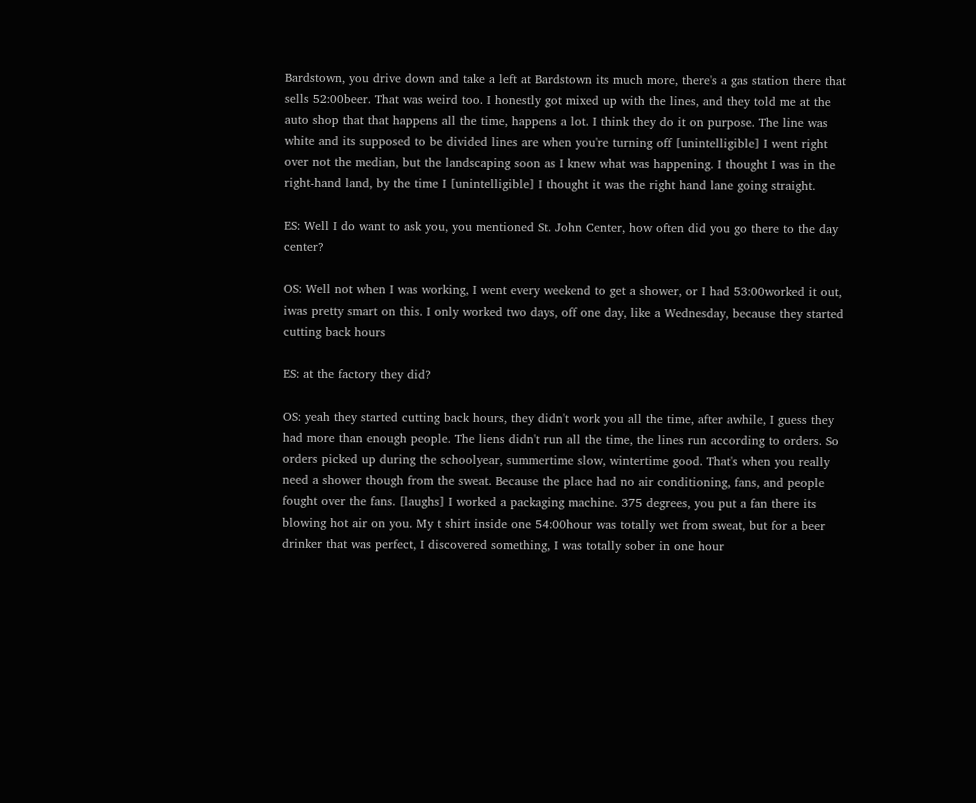Bardstown, you drive down and take a left at Bardstown its much more, there's a gas station there that sells 52:00beer. That was weird too. I honestly got mixed up with the lines, and they told me at the auto shop that that happens all the time, happens a lot. I think they do it on purpose. The line was white and its supposed to be divided lines are when you're turning off [unintelligible] I went right over not the median, but the landscaping soon as I knew what was happening. I thought I was in the right-hand land, by the time I [unintelligible] I thought it was the right hand lane going straight.

ES: Well I do want to ask you, you mentioned St. John Center, how often did you go there to the day center?

OS: Well not when I was working, I went every weekend to get a shower, or I had 53:00worked it out, iwas pretty smart on this. I only worked two days, off one day, like a Wednesday, because they started cutting back hours

ES: at the factory they did?

OS: yeah they started cutting back hours, they didn't work you all the time, after awhile, I guess they had more than enough people. The liens didn't run all the time, the lines run according to orders. So orders picked up during the schoolyear, summertime slow, wintertime good. That's when you really need a shower though from the sweat. Because the place had no air conditioning, fans, and people fought over the fans. [laughs] I worked a packaging machine. 375 degrees, you put a fan there its blowing hot air on you. My t shirt inside one 54:00hour was totally wet from sweat, but for a beer drinker that was perfect, I discovered something, I was totally sober in one hour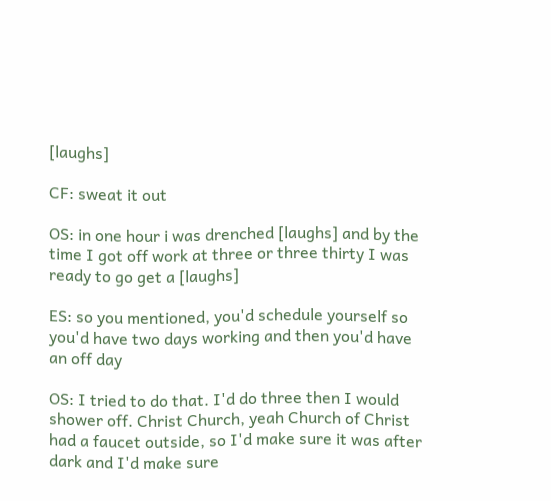[laughs]

CF: sweat it out

OS: in one hour i was drenched [laughs] and by the time I got off work at three or three thirty I was ready to go get a [laughs]

ES: so you mentioned, you'd schedule yourself so you'd have two days working and then you'd have an off day

OS: I tried to do that. I'd do three then I would shower off. Christ Church, yeah Church of Christ had a faucet outside, so I'd make sure it was after dark and I'd make sure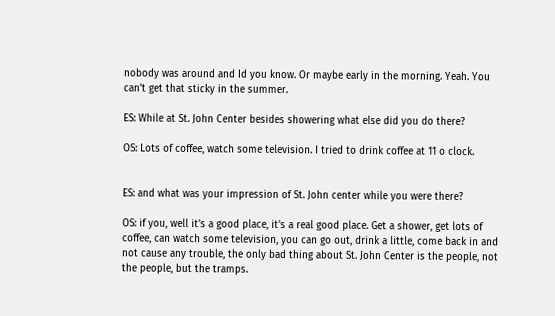nobody was around and Id you know. Or maybe early in the morning. Yeah. You can't get that sticky in the summer.

ES: While at St. John Center besides showering what else did you do there?

OS: Lots of coffee, watch some television. I tried to drink coffee at 11 o clock.


ES: and what was your impression of St. John center while you were there?

OS: if you, well it's a good place, it's a real good place. Get a shower, get lots of coffee, can watch some television, you can go out, drink a little, come back in and not cause any trouble, the only bad thing about St. John Center is the people, not the people, but the tramps.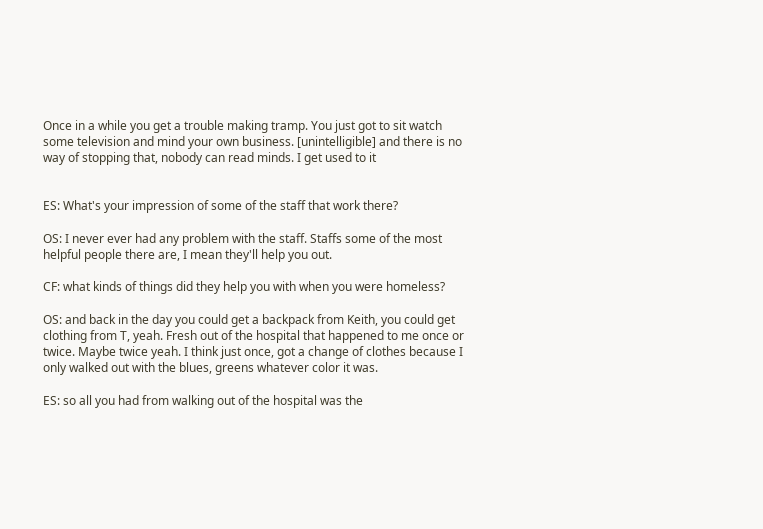Once in a while you get a trouble making tramp. You just got to sit watch some television and mind your own business. [unintelligible] and there is no way of stopping that, nobody can read minds. I get used to it


ES: What's your impression of some of the staff that work there?

OS: I never ever had any problem with the staff. Staffs some of the most helpful people there are, I mean they'll help you out.

CF: what kinds of things did they help you with when you were homeless?

OS: and back in the day you could get a backpack from Keith, you could get clothing from T, yeah. Fresh out of the hospital that happened to me once or twice. Maybe twice yeah. I think just once, got a change of clothes because I only walked out with the blues, greens whatever color it was.

ES: so all you had from walking out of the hospital was the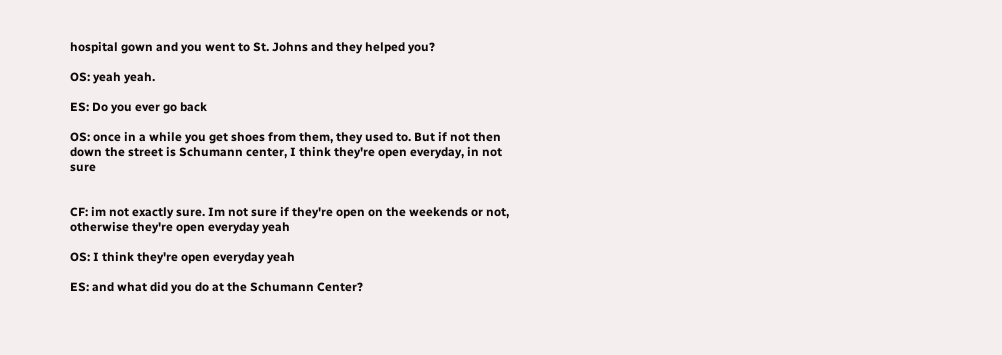hospital gown and you went to St. Johns and they helped you?

OS: yeah yeah.

ES: Do you ever go back

OS: once in a while you get shoes from them, they used to. But if not then down the street is Schumann center, I think they're open everyday, in not sure


CF: im not exactly sure. Im not sure if they're open on the weekends or not, otherwise they're open everyday yeah

OS: I think they're open everyday yeah

ES: and what did you do at the Schumann Center?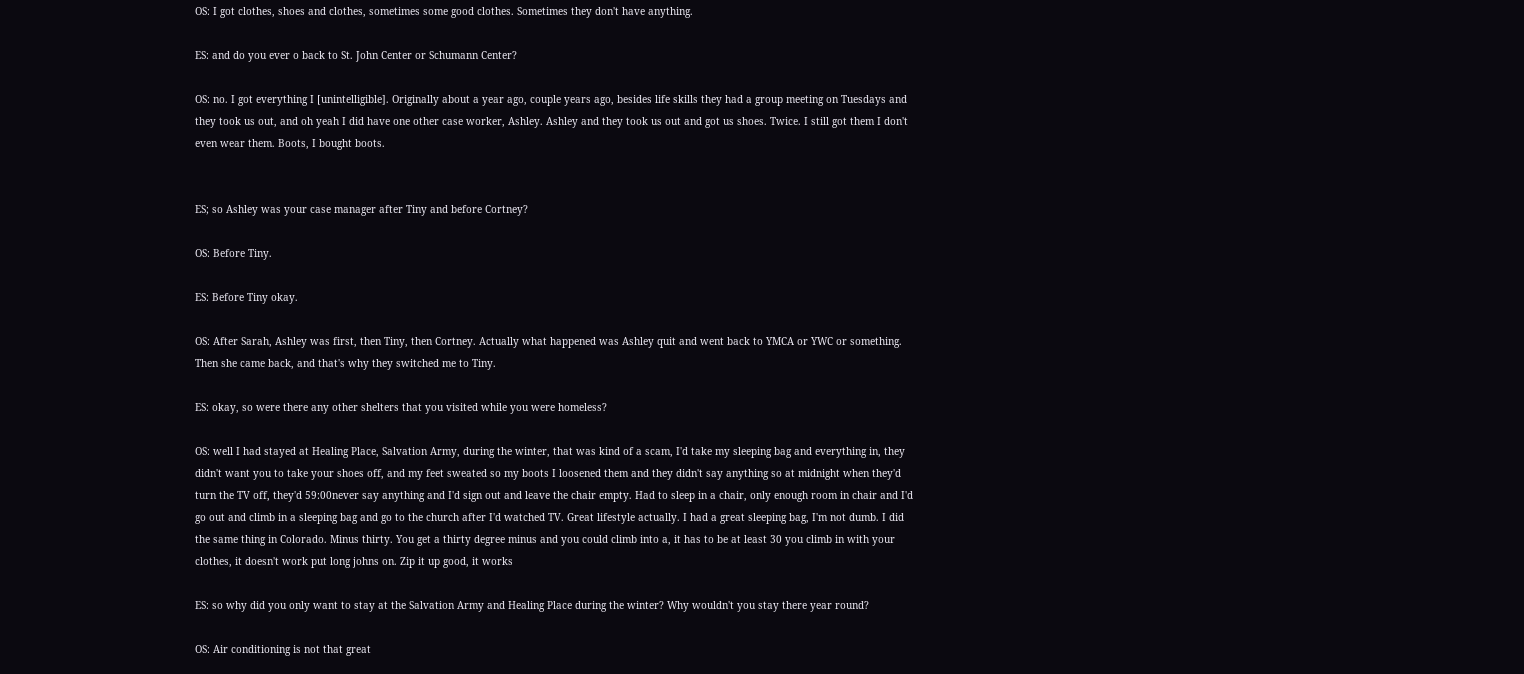OS: I got clothes, shoes and clothes, sometimes some good clothes. Sometimes they don't have anything.

ES: and do you ever o back to St. John Center or Schumann Center?

OS: no. I got everything I [unintelligible]. Originally about a year ago, couple years ago, besides life skills they had a group meeting on Tuesdays and they took us out, and oh yeah I did have one other case worker, Ashley. Ashley and they took us out and got us shoes. Twice. I still got them I don't even wear them. Boots, I bought boots.


ES; so Ashley was your case manager after Tiny and before Cortney?

OS: Before Tiny.

ES: Before Tiny okay.

OS: After Sarah, Ashley was first, then Tiny, then Cortney. Actually what happened was Ashley quit and went back to YMCA or YWC or something. Then she came back, and that's why they switched me to Tiny.

ES: okay, so were there any other shelters that you visited while you were homeless?

OS: well I had stayed at Healing Place, Salvation Army, during the winter, that was kind of a scam, I'd take my sleeping bag and everything in, they didn't want you to take your shoes off, and my feet sweated so my boots I loosened them and they didn't say anything so at midnight when they'd turn the TV off, they'd 59:00never say anything and I'd sign out and leave the chair empty. Had to sleep in a chair, only enough room in chair and I'd go out and climb in a sleeping bag and go to the church after I'd watched TV. Great lifestyle actually. I had a great sleeping bag, I'm not dumb. I did the same thing in Colorado. Minus thirty. You get a thirty degree minus and you could climb into a, it has to be at least 30 you climb in with your clothes, it doesn't work put long johns on. Zip it up good, it works

ES: so why did you only want to stay at the Salvation Army and Healing Place during the winter? Why wouldn't you stay there year round?

OS: Air conditioning is not that great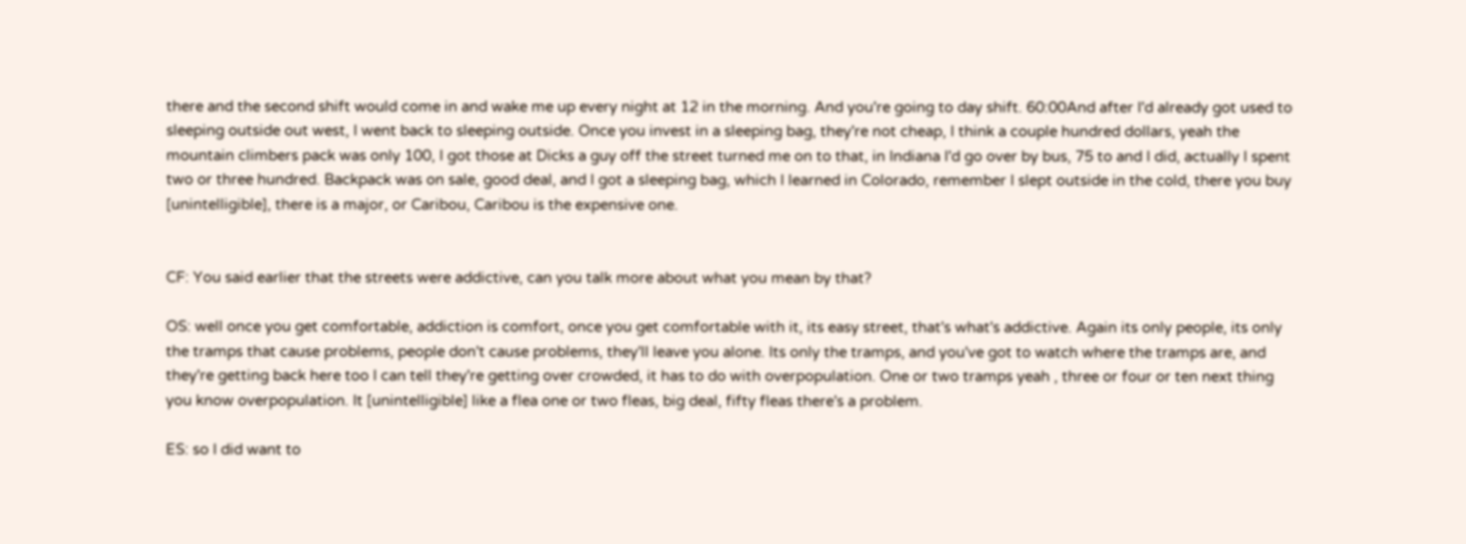there and the second shift would come in and wake me up every night at 12 in the morning. And you're going to day shift. 60:00And after I'd already got used to sleeping outside out west, I went back to sleeping outside. Once you invest in a sleeping bag, they're not cheap, I think a couple hundred dollars, yeah the mountain climbers pack was only 100, I got those at Dicks a guy off the street turned me on to that, in Indiana I'd go over by bus, 75 to and I did, actually I spent two or three hundred. Backpack was on sale, good deal, and I got a sleeping bag, which I learned in Colorado, remember I slept outside in the cold, there you buy [unintelligible], there is a major, or Caribou, Caribou is the expensive one.


CF: You said earlier that the streets were addictive, can you talk more about what you mean by that?

OS: well once you get comfortable, addiction is comfort, once you get comfortable with it, its easy street, that's what's addictive. Again its only people, its only the tramps that cause problems, people don't cause problems, they'll leave you alone. Its only the tramps, and you've got to watch where the tramps are, and they're getting back here too I can tell they're getting over crowded, it has to do with overpopulation. One or two tramps yeah , three or four or ten next thing you know overpopulation. It [unintelligible] like a flea one or two fleas, big deal, fifty fleas there's a problem.

ES: so I did want to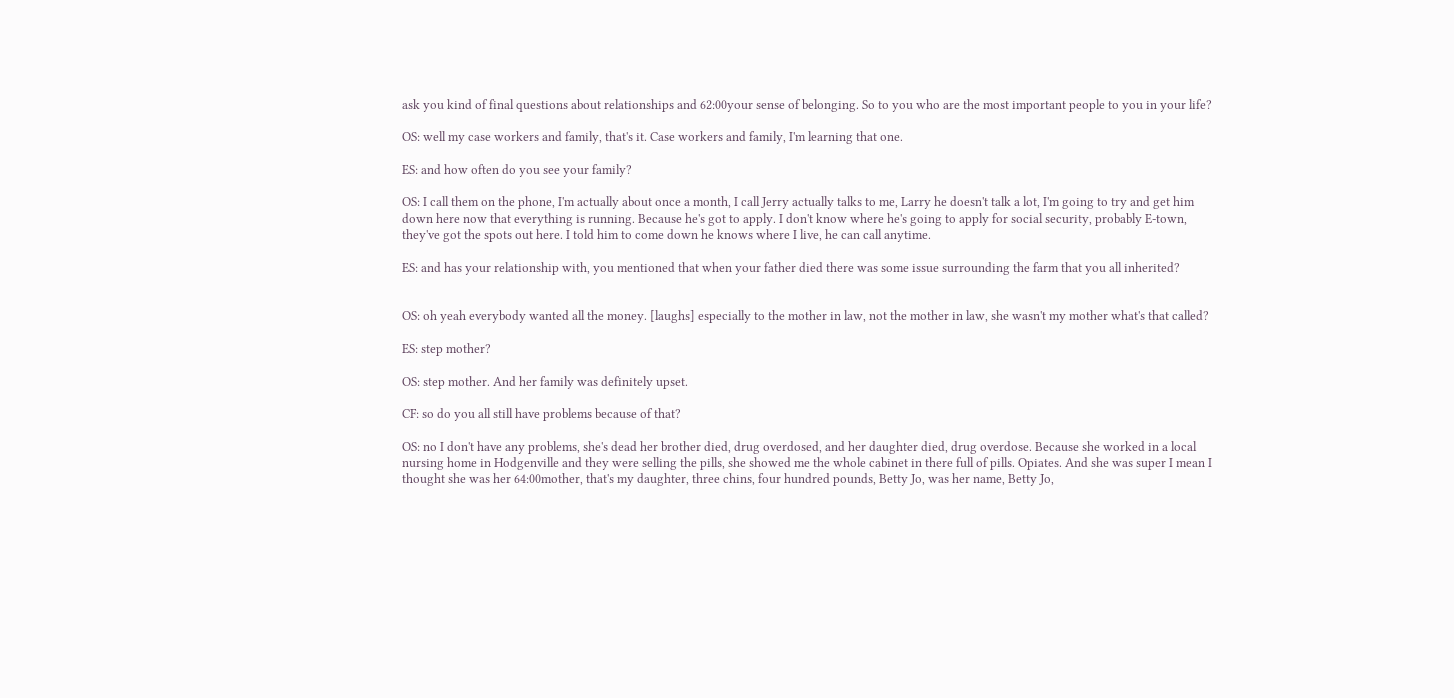ask you kind of final questions about relationships and 62:00your sense of belonging. So to you who are the most important people to you in your life?

OS: well my case workers and family, that's it. Case workers and family, I'm learning that one.

ES: and how often do you see your family?

OS: I call them on the phone, I'm actually about once a month, I call Jerry actually talks to me, Larry he doesn't talk a lot, I'm going to try and get him down here now that everything is running. Because he's got to apply. I don't know where he's going to apply for social security, probably E-town, they've got the spots out here. I told him to come down he knows where I live, he can call anytime.

ES: and has your relationship with, you mentioned that when your father died there was some issue surrounding the farm that you all inherited?


OS: oh yeah everybody wanted all the money. [laughs] especially to the mother in law, not the mother in law, she wasn't my mother what's that called?

ES: step mother?

OS: step mother. And her family was definitely upset.

CF: so do you all still have problems because of that?

OS: no I don't have any problems, she's dead her brother died, drug overdosed, and her daughter died, drug overdose. Because she worked in a local nursing home in Hodgenville and they were selling the pills, she showed me the whole cabinet in there full of pills. Opiates. And she was super I mean I thought she was her 64:00mother, that's my daughter, three chins, four hundred pounds, Betty Jo, was her name, Betty Jo,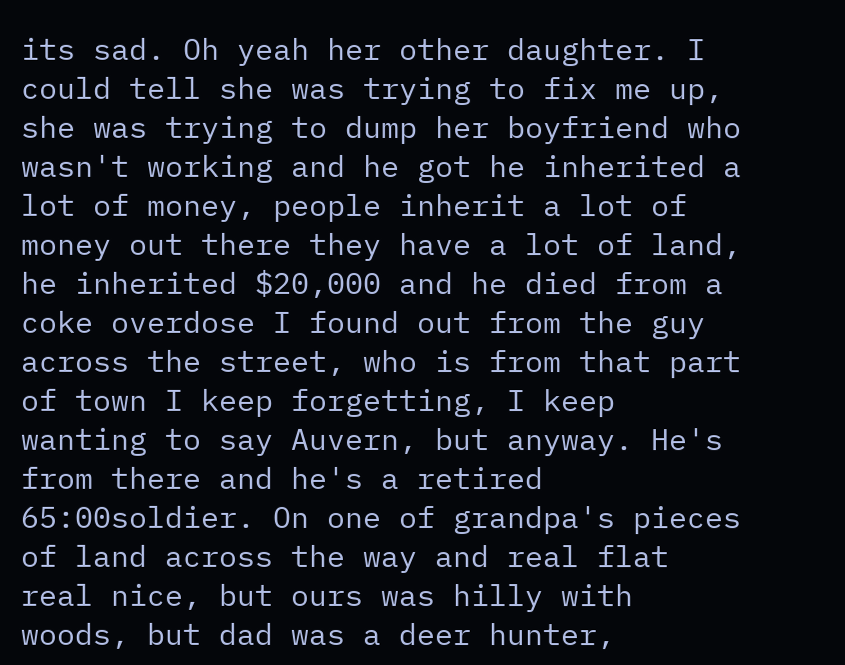its sad. Oh yeah her other daughter. I could tell she was trying to fix me up, she was trying to dump her boyfriend who wasn't working and he got he inherited a lot of money, people inherit a lot of money out there they have a lot of land, he inherited $20,000 and he died from a coke overdose I found out from the guy across the street, who is from that part of town I keep forgetting, I keep wanting to say Auvern, but anyway. He's from there and he's a retired 65:00soldier. On one of grandpa's pieces of land across the way and real flat real nice, but ours was hilly with woods, but dad was a deer hunter,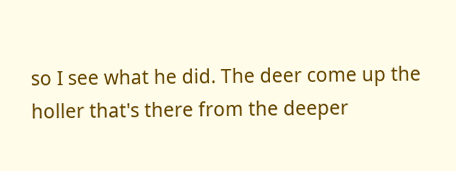so I see what he did. The deer come up the holler that's there from the deeper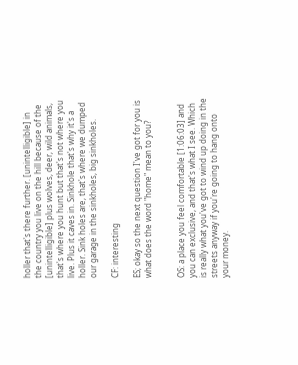holler that's there further. [unintelligible] in the country you live on the hill because of the [unintelligible] plus wolves, deer, wild animals, that's where you hunt but that's not where you live. Plus it caves in. Sinkhole that's why it's a holler. Sink holes are, that's where we dumped our garage in the sinkholes, big sinkholes.

CF: interesting

ES; okay so the next question I've got for you is what does the word "home" mean to you?


OS: a place you feel comfortable [1:06:03] and you can exclusive, and that's what I see. Which is really what you've got to wind up doing in the streets anyway if you're going to hang onto your money.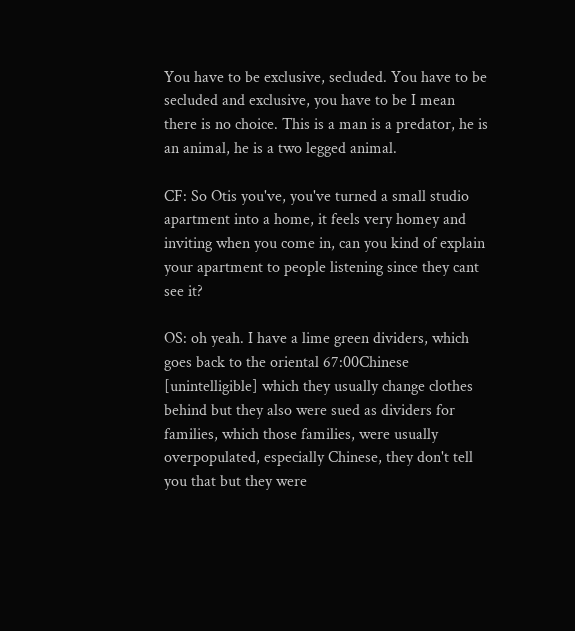You have to be exclusive, secluded. You have to be secluded and exclusive, you have to be I mean there is no choice. This is a man is a predator, he is an animal, he is a two legged animal.

CF: So Otis you've, you've turned a small studio apartment into a home, it feels very homey and inviting when you come in, can you kind of explain your apartment to people listening since they cant see it?

OS: oh yeah. I have a lime green dividers, which goes back to the oriental 67:00Chinese [unintelligible] which they usually change clothes behind but they also were sued as dividers for families, which those families, were usually overpopulated, especially Chinese, they don't tell you that but they were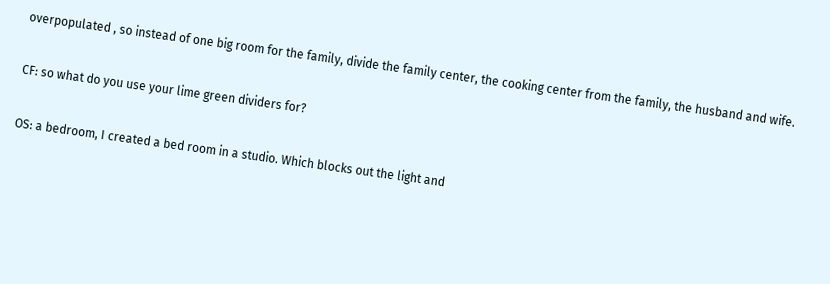overpopulated , so instead of one big room for the family, divide the family center, the cooking center from the family, the husband and wife.

CF: so what do you use your lime green dividers for?

OS: a bedroom, I created a bed room in a studio. Which blocks out the light and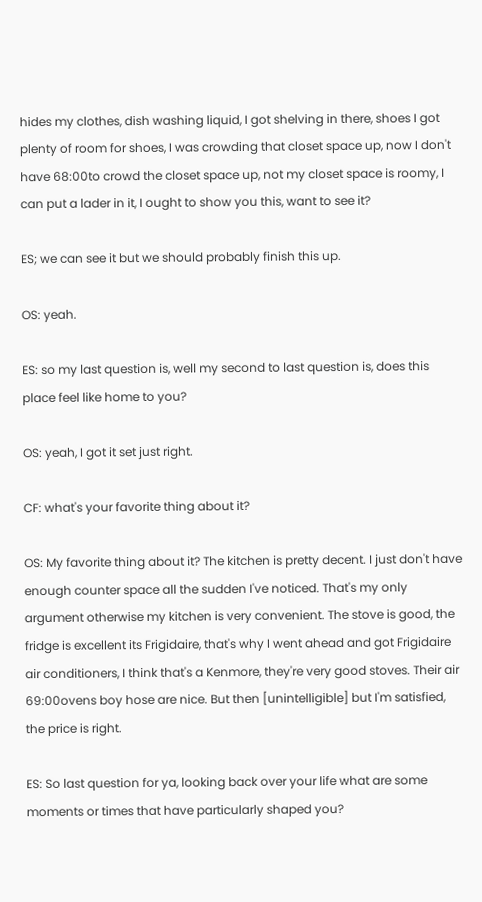hides my clothes, dish washing liquid, I got shelving in there, shoes I got plenty of room for shoes, I was crowding that closet space up, now I don't have 68:00to crowd the closet space up, not my closet space is roomy, I can put a lader in it, I ought to show you this, want to see it?

ES; we can see it but we should probably finish this up.

OS: yeah.

ES: so my last question is, well my second to last question is, does this place feel like home to you?

OS: yeah, I got it set just right.

CF: what's your favorite thing about it?

OS: My favorite thing about it? The kitchen is pretty decent. I just don't have enough counter space all the sudden I've noticed. That's my only argument otherwise my kitchen is very convenient. The stove is good, the fridge is excellent its Frigidaire, that's why I went ahead and got Frigidaire air conditioners, I think that's a Kenmore, they're very good stoves. Their air 69:00ovens boy hose are nice. But then [unintelligible] but I'm satisfied, the price is right.

ES: So last question for ya, looking back over your life what are some moments or times that have particularly shaped you?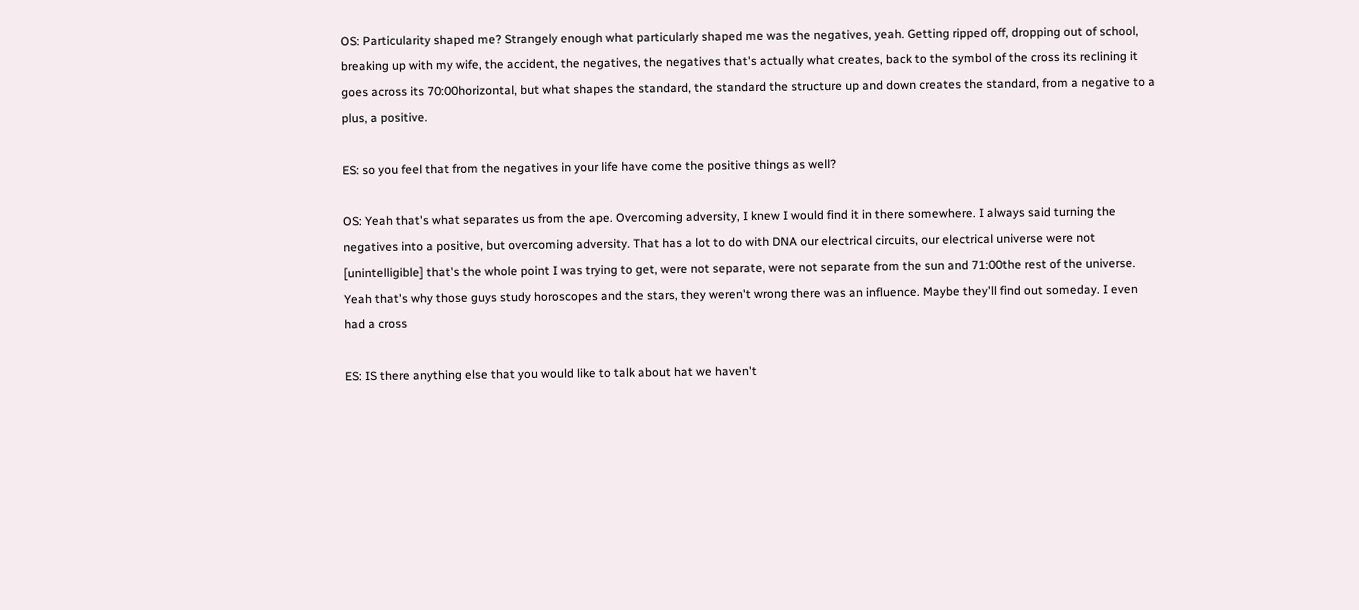OS: Particularity shaped me? Strangely enough what particularly shaped me was the negatives, yeah. Getting ripped off, dropping out of school, breaking up with my wife, the accident, the negatives, the negatives that's actually what creates, back to the symbol of the cross its reclining it goes across its 70:00horizontal, but what shapes the standard, the standard the structure up and down creates the standard, from a negative to a plus, a positive.

ES: so you feel that from the negatives in your life have come the positive things as well?

OS: Yeah that's what separates us from the ape. Overcoming adversity, I knew I would find it in there somewhere. I always said turning the negatives into a positive, but overcoming adversity. That has a lot to do with DNA our electrical circuits, our electrical universe were not [unintelligible] that's the whole point I was trying to get, were not separate, were not separate from the sun and 71:00the rest of the universe. Yeah that's why those guys study horoscopes and the stars, they weren't wrong there was an influence. Maybe they'll find out someday. I even had a cross

ES: IS there anything else that you would like to talk about hat we haven't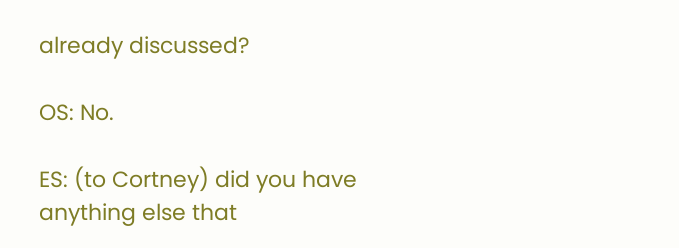already discussed?

OS: No.

ES: (to Cortney) did you have anything else that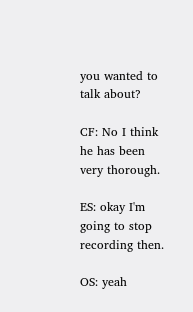you wanted to talk about?

CF: No I think he has been very thorough.

ES: okay I'm going to stop recording then.

OS: yeah